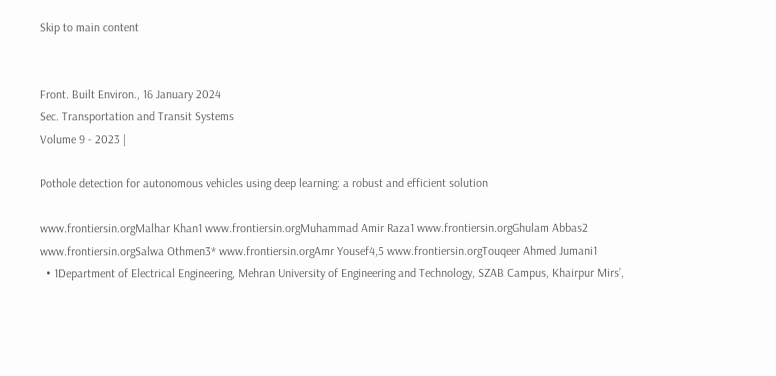Skip to main content


Front. Built Environ., 16 January 2024
Sec. Transportation and Transit Systems
Volume 9 - 2023 |

Pothole detection for autonomous vehicles using deep learning: a robust and efficient solution

www.frontiersin.orgMalhar Khan1 www.frontiersin.orgMuhammad Amir Raza1 www.frontiersin.orgGhulam Abbas2 www.frontiersin.orgSalwa Othmen3* www.frontiersin.orgAmr Yousef4,5 www.frontiersin.orgTouqeer Ahmed Jumani1
  • 1Department of Electrical Engineering, Mehran University of Engineering and Technology, SZAB Campus, Khairpur Mirs’,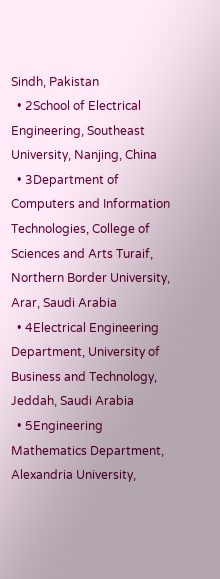Sindh, Pakistan
  • 2School of Electrical Engineering, Southeast University, Nanjing, China
  • 3Department of Computers and Information Technologies, College of Sciences and Arts Turaif, Northern Border University, Arar, Saudi Arabia
  • 4Electrical Engineering Department, University of Business and Technology, Jeddah, Saudi Arabia
  • 5Engineering Mathematics Department, Alexandria University,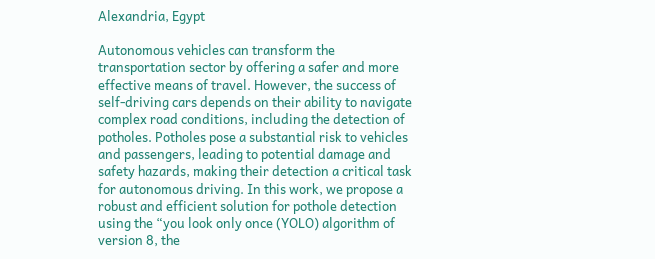Alexandria, Egypt

Autonomous vehicles can transform the transportation sector by offering a safer and more effective means of travel. However, the success of self-driving cars depends on their ability to navigate complex road conditions, including the detection of potholes. Potholes pose a substantial risk to vehicles and passengers, leading to potential damage and safety hazards, making their detection a critical task for autonomous driving. In this work, we propose a robust and efficient solution for pothole detection using the “you look only once (YOLO) algorithm of version 8, the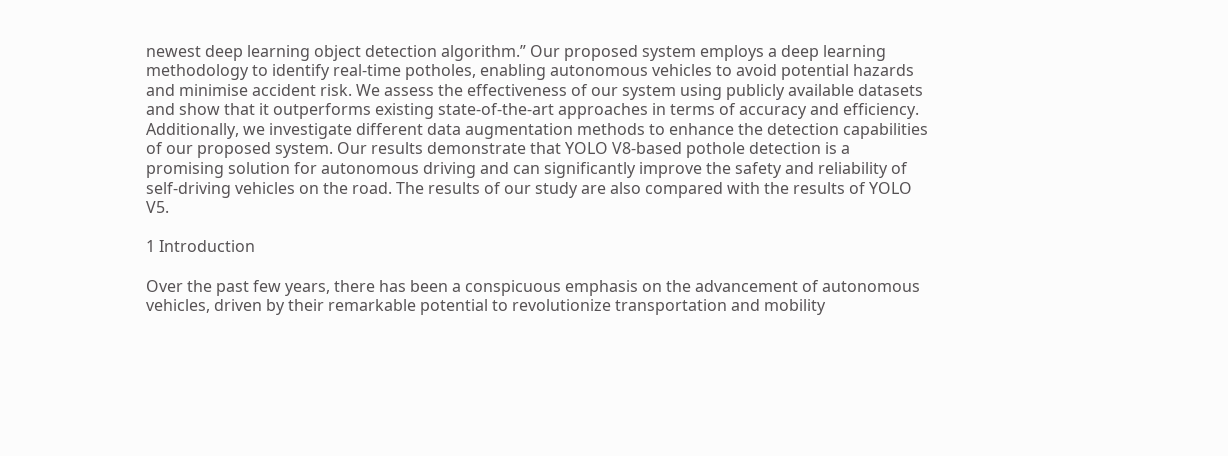newest deep learning object detection algorithm.” Our proposed system employs a deep learning methodology to identify real-time potholes, enabling autonomous vehicles to avoid potential hazards and minimise accident risk. We assess the effectiveness of our system using publicly available datasets and show that it outperforms existing state-of-the-art approaches in terms of accuracy and efficiency. Additionally, we investigate different data augmentation methods to enhance the detection capabilities of our proposed system. Our results demonstrate that YOLO V8-based pothole detection is a promising solution for autonomous driving and can significantly improve the safety and reliability of self-driving vehicles on the road. The results of our study are also compared with the results of YOLO V5.

1 Introduction

Over the past few years, there has been a conspicuous emphasis on the advancement of autonomous vehicles, driven by their remarkable potential to revolutionize transportation and mobility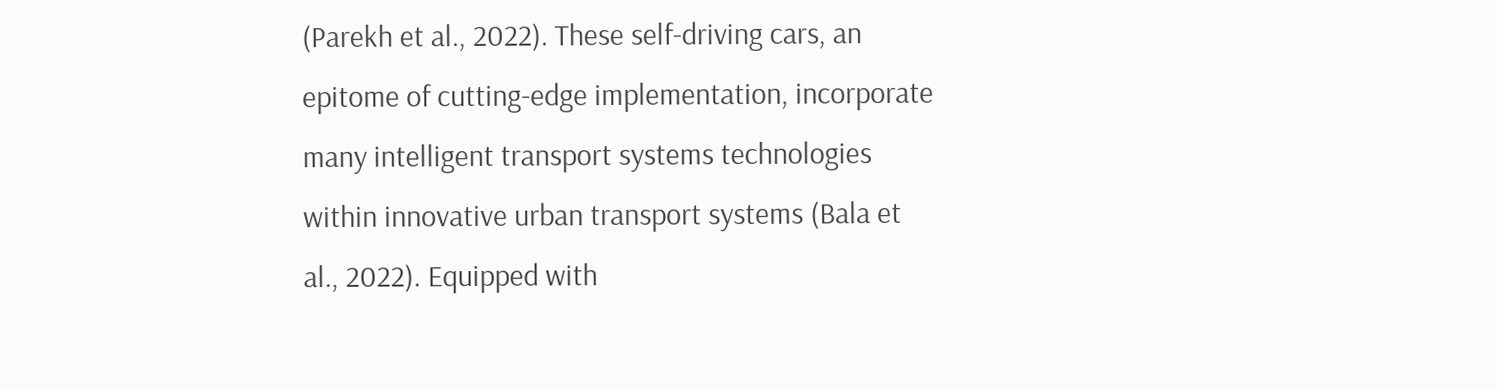(Parekh et al., 2022). These self-driving cars, an epitome of cutting-edge implementation, incorporate many intelligent transport systems technologies within innovative urban transport systems (Bala et al., 2022). Equipped with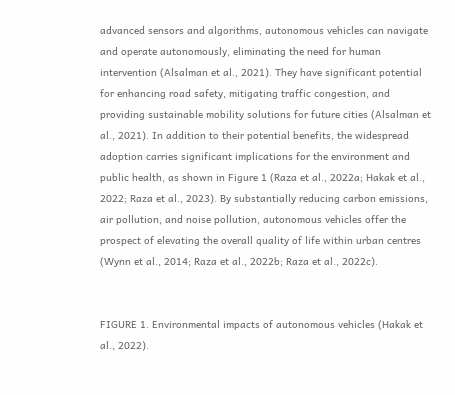advanced sensors and algorithms, autonomous vehicles can navigate and operate autonomously, eliminating the need for human intervention (Alsalman et al., 2021). They have significant potential for enhancing road safety, mitigating traffic congestion, and providing sustainable mobility solutions for future cities (Alsalman et al., 2021). In addition to their potential benefits, the widespread adoption carries significant implications for the environment and public health, as shown in Figure 1 (Raza et al., 2022a; Hakak et al., 2022; Raza et al., 2023). By substantially reducing carbon emissions, air pollution, and noise pollution, autonomous vehicles offer the prospect of elevating the overall quality of life within urban centres (Wynn et al., 2014; Raza et al., 2022b; Raza et al., 2022c).


FIGURE 1. Environmental impacts of autonomous vehicles (Hakak et al., 2022).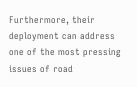Furthermore, their deployment can address one of the most pressing issues of road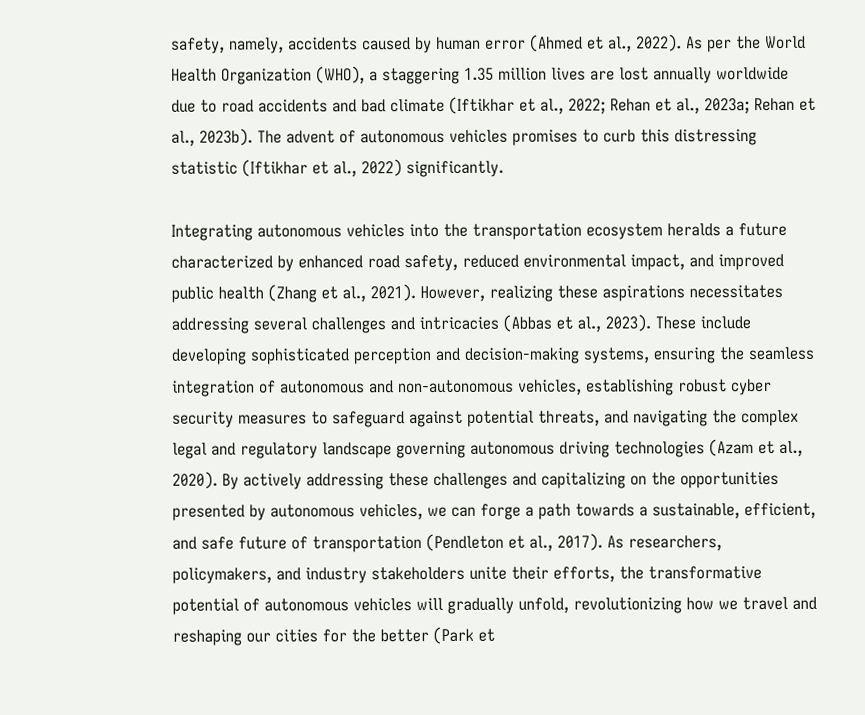safety, namely, accidents caused by human error (Ahmed et al., 2022). As per the World Health Organization (WHO), a staggering 1.35 million lives are lost annually worldwide due to road accidents and bad climate (Iftikhar et al., 2022; Rehan et al., 2023a; Rehan et al., 2023b). The advent of autonomous vehicles promises to curb this distressing statistic (Iftikhar et al., 2022) significantly.

Integrating autonomous vehicles into the transportation ecosystem heralds a future characterized by enhanced road safety, reduced environmental impact, and improved public health (Zhang et al., 2021). However, realizing these aspirations necessitates addressing several challenges and intricacies (Abbas et al., 2023). These include developing sophisticated perception and decision-making systems, ensuring the seamless integration of autonomous and non-autonomous vehicles, establishing robust cyber security measures to safeguard against potential threats, and navigating the complex legal and regulatory landscape governing autonomous driving technologies (Azam et al., 2020). By actively addressing these challenges and capitalizing on the opportunities presented by autonomous vehicles, we can forge a path towards a sustainable, efficient, and safe future of transportation (Pendleton et al., 2017). As researchers, policymakers, and industry stakeholders unite their efforts, the transformative potential of autonomous vehicles will gradually unfold, revolutionizing how we travel and reshaping our cities for the better (Park et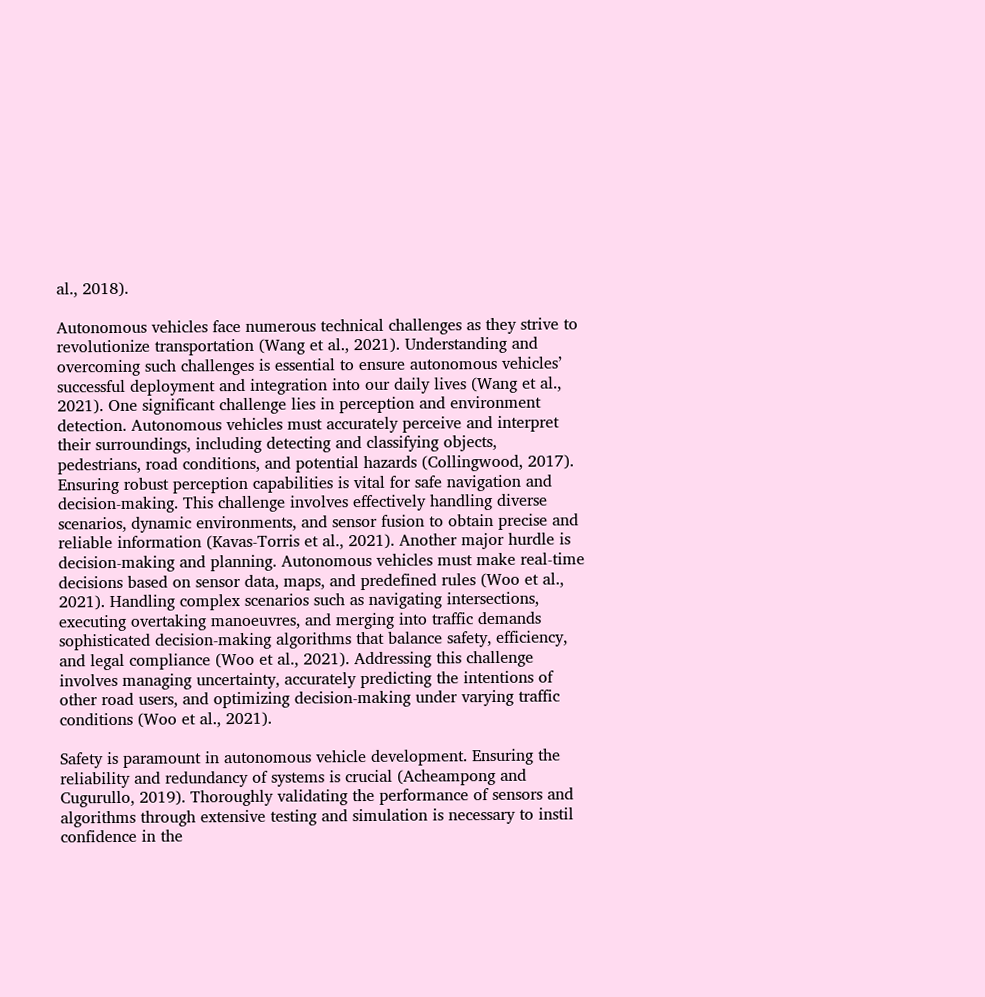al., 2018).

Autonomous vehicles face numerous technical challenges as they strive to revolutionize transportation (Wang et al., 2021). Understanding and overcoming such challenges is essential to ensure autonomous vehicles’ successful deployment and integration into our daily lives (Wang et al., 2021). One significant challenge lies in perception and environment detection. Autonomous vehicles must accurately perceive and interpret their surroundings, including detecting and classifying objects, pedestrians, road conditions, and potential hazards (Collingwood, 2017). Ensuring robust perception capabilities is vital for safe navigation and decision-making. This challenge involves effectively handling diverse scenarios, dynamic environments, and sensor fusion to obtain precise and reliable information (Kavas-Torris et al., 2021). Another major hurdle is decision-making and planning. Autonomous vehicles must make real-time decisions based on sensor data, maps, and predefined rules (Woo et al., 2021). Handling complex scenarios such as navigating intersections, executing overtaking manoeuvres, and merging into traffic demands sophisticated decision-making algorithms that balance safety, efficiency, and legal compliance (Woo et al., 2021). Addressing this challenge involves managing uncertainty, accurately predicting the intentions of other road users, and optimizing decision-making under varying traffic conditions (Woo et al., 2021).

Safety is paramount in autonomous vehicle development. Ensuring the reliability and redundancy of systems is crucial (Acheampong and Cugurullo, 2019). Thoroughly validating the performance of sensors and algorithms through extensive testing and simulation is necessary to instil confidence in the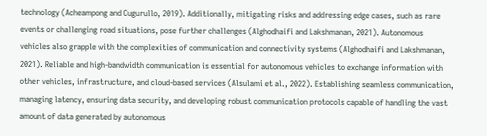technology (Acheampong and Cugurullo, 2019). Additionally, mitigating risks and addressing edge cases, such as rare events or challenging road situations, pose further challenges (Alghodhaifi and Lakshmanan, 2021). Autonomous vehicles also grapple with the complexities of communication and connectivity systems (Alghodhaifi and Lakshmanan, 2021). Reliable and high-bandwidth communication is essential for autonomous vehicles to exchange information with other vehicles, infrastructure, and cloud-based services (Alsulami et al., 2022). Establishing seamless communication, managing latency, ensuring data security, and developing robust communication protocols capable of handling the vast amount of data generated by autonomous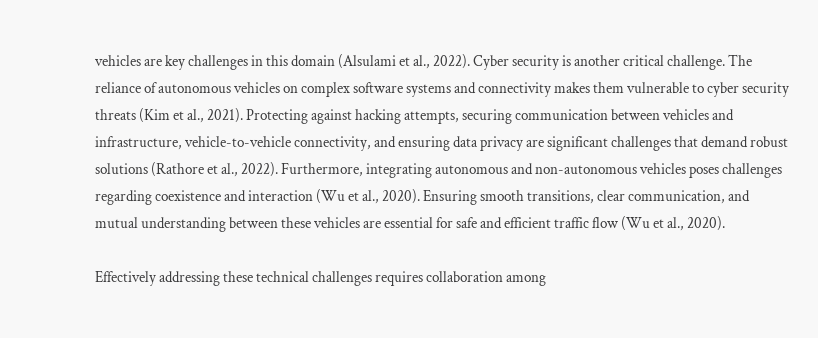vehicles are key challenges in this domain (Alsulami et al., 2022). Cyber security is another critical challenge. The reliance of autonomous vehicles on complex software systems and connectivity makes them vulnerable to cyber security threats (Kim et al., 2021). Protecting against hacking attempts, securing communication between vehicles and infrastructure, vehicle-to-vehicle connectivity, and ensuring data privacy are significant challenges that demand robust solutions (Rathore et al., 2022). Furthermore, integrating autonomous and non-autonomous vehicles poses challenges regarding coexistence and interaction (Wu et al., 2020). Ensuring smooth transitions, clear communication, and mutual understanding between these vehicles are essential for safe and efficient traffic flow (Wu et al., 2020).

Effectively addressing these technical challenges requires collaboration among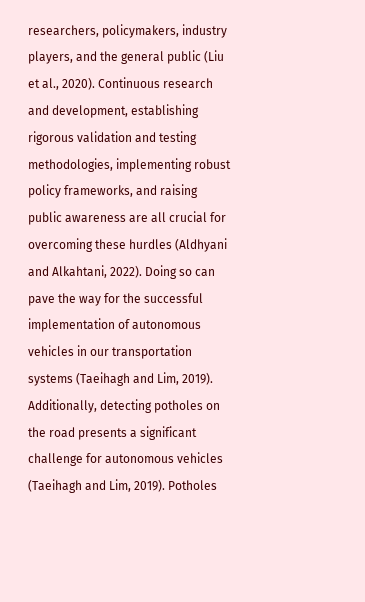researchers, policymakers, industry players, and the general public (Liu et al., 2020). Continuous research and development, establishing rigorous validation and testing methodologies, implementing robust policy frameworks, and raising public awareness are all crucial for overcoming these hurdles (Aldhyani and Alkahtani, 2022). Doing so can pave the way for the successful implementation of autonomous vehicles in our transportation systems (Taeihagh and Lim, 2019). Additionally, detecting potholes on the road presents a significant challenge for autonomous vehicles (Taeihagh and Lim, 2019). Potholes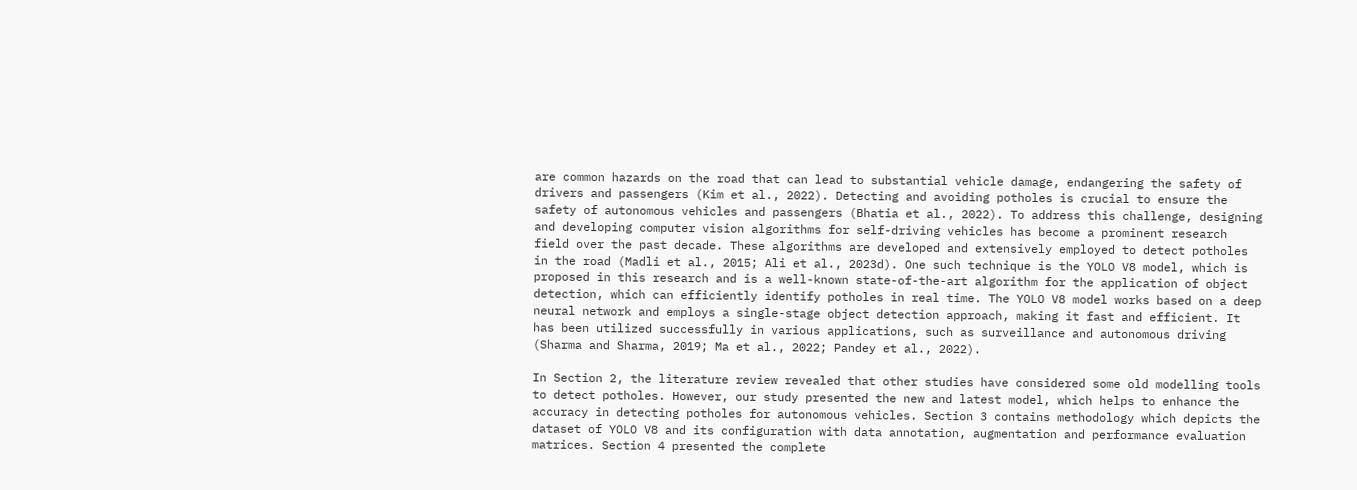are common hazards on the road that can lead to substantial vehicle damage, endangering the safety of drivers and passengers (Kim et al., 2022). Detecting and avoiding potholes is crucial to ensure the safety of autonomous vehicles and passengers (Bhatia et al., 2022). To address this challenge, designing and developing computer vision algorithms for self-driving vehicles has become a prominent research field over the past decade. These algorithms are developed and extensively employed to detect potholes in the road (Madli et al., 2015; Ali et al., 2023d). One such technique is the YOLO V8 model, which is proposed in this research and is a well-known state-of-the-art algorithm for the application of object detection, which can efficiently identify potholes in real time. The YOLO V8 model works based on a deep neural network and employs a single-stage object detection approach, making it fast and efficient. It has been utilized successfully in various applications, such as surveillance and autonomous driving (Sharma and Sharma, 2019; Ma et al., 2022; Pandey et al., 2022).

In Section 2, the literature review revealed that other studies have considered some old modelling tools to detect potholes. However, our study presented the new and latest model, which helps to enhance the accuracy in detecting potholes for autonomous vehicles. Section 3 contains methodology which depicts the dataset of YOLO V8 and its configuration with data annotation, augmentation and performance evaluation matrices. Section 4 presented the complete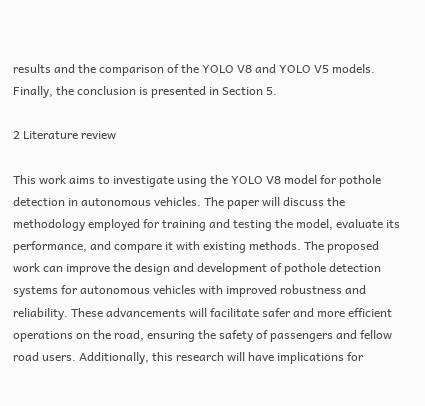results and the comparison of the YOLO V8 and YOLO V5 models. Finally, the conclusion is presented in Section 5.

2 Literature review

This work aims to investigate using the YOLO V8 model for pothole detection in autonomous vehicles. The paper will discuss the methodology employed for training and testing the model, evaluate its performance, and compare it with existing methods. The proposed work can improve the design and development of pothole detection systems for autonomous vehicles with improved robustness and reliability. These advancements will facilitate safer and more efficient operations on the road, ensuring the safety of passengers and fellow road users. Additionally, this research will have implications for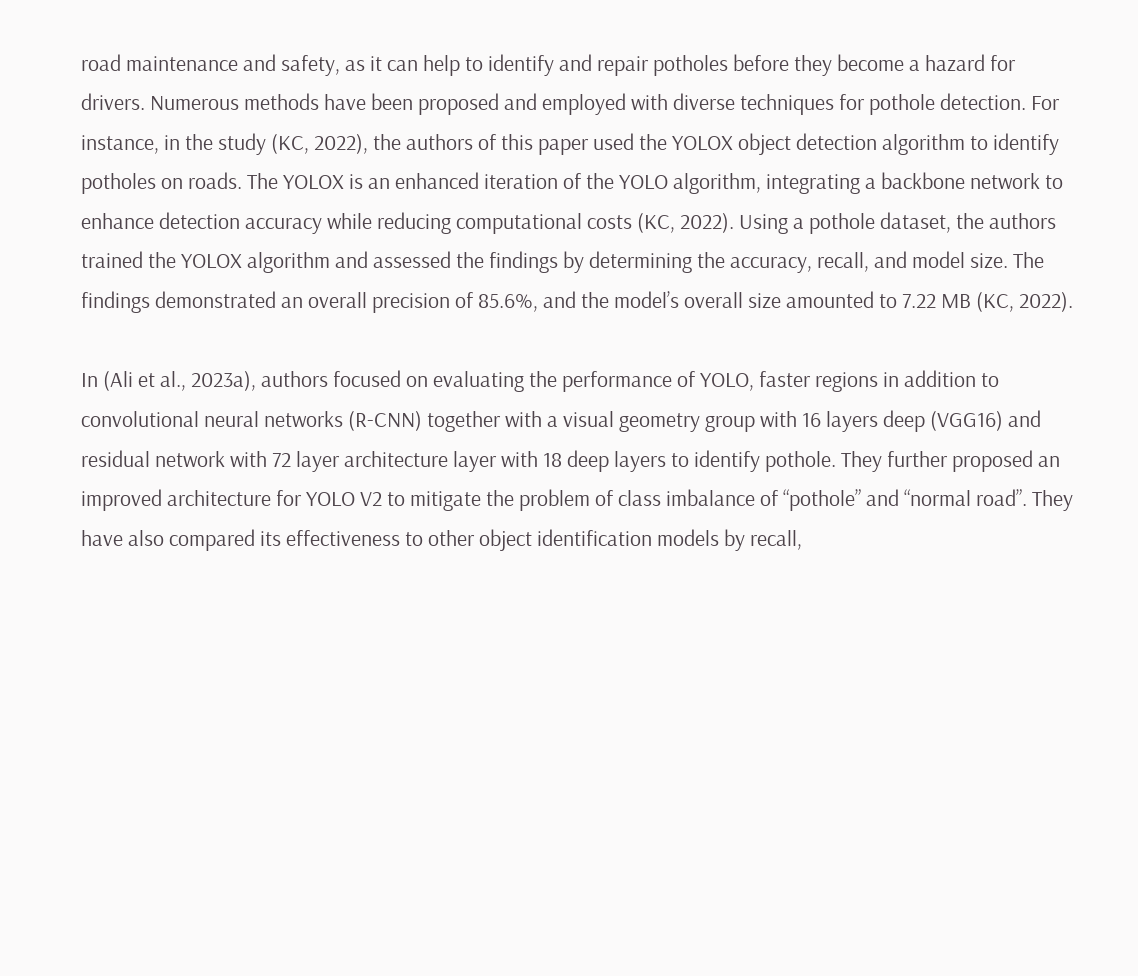road maintenance and safety, as it can help to identify and repair potholes before they become a hazard for drivers. Numerous methods have been proposed and employed with diverse techniques for pothole detection. For instance, in the study (KC, 2022), the authors of this paper used the YOLOX object detection algorithm to identify potholes on roads. The YOLOX is an enhanced iteration of the YOLO algorithm, integrating a backbone network to enhance detection accuracy while reducing computational costs (KC, 2022). Using a pothole dataset, the authors trained the YOLOX algorithm and assessed the findings by determining the accuracy, recall, and model size. The findings demonstrated an overall precision of 85.6%, and the model’s overall size amounted to 7.22 MB (KC, 2022).

In (Ali et al., 2023a), authors focused on evaluating the performance of YOLO, faster regions in addition to convolutional neural networks (R-CNN) together with a visual geometry group with 16 layers deep (VGG16) and residual network with 72 layer architecture layer with 18 deep layers to identify pothole. They further proposed an improved architecture for YOLO V2 to mitigate the problem of class imbalance of “pothole” and “normal road”. They have also compared its effectiveness to other object identification models by recall,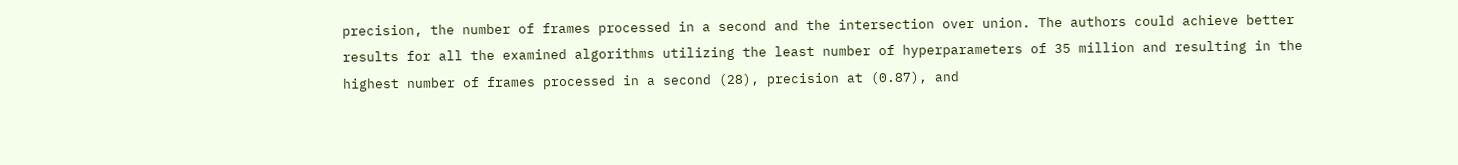precision, the number of frames processed in a second and the intersection over union. The authors could achieve better results for all the examined algorithms utilizing the least number of hyperparameters of 35 million and resulting in the highest number of frames processed in a second (28), precision at (0.87), and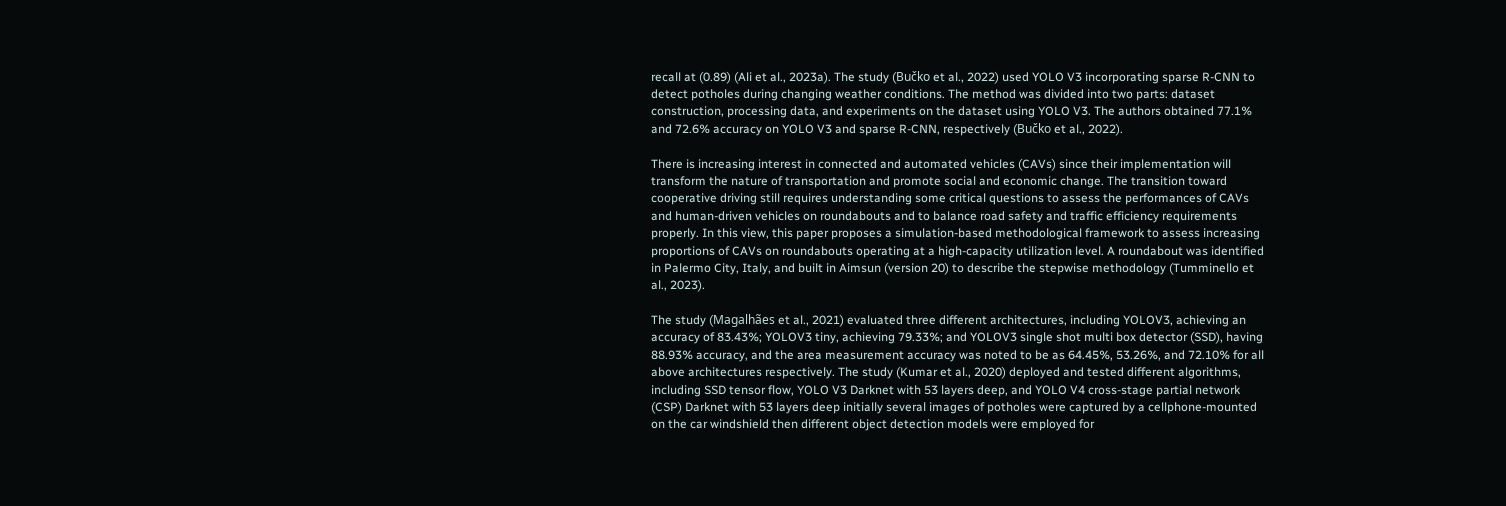recall at (0.89) (Ali et al., 2023a). The study (Bučko et al., 2022) used YOLO V3 incorporating sparse R-CNN to detect potholes during changing weather conditions. The method was divided into two parts: dataset construction, processing data, and experiments on the dataset using YOLO V3. The authors obtained 77.1% and 72.6% accuracy on YOLO V3 and sparse R-CNN, respectively (Bučko et al., 2022).

There is increasing interest in connected and automated vehicles (CAVs) since their implementation will transform the nature of transportation and promote social and economic change. The transition toward cooperative driving still requires understanding some critical questions to assess the performances of CAVs and human-driven vehicles on roundabouts and to balance road safety and traffic efficiency requirements properly. In this view, this paper proposes a simulation-based methodological framework to assess increasing proportions of CAVs on roundabouts operating at a high-capacity utilization level. A roundabout was identified in Palermo City, Italy, and built in Aimsun (version 20) to describe the stepwise methodology (Tumminello et al., 2023).

The study (Magalhães et al., 2021) evaluated three different architectures, including YOLOV3, achieving an accuracy of 83.43%; YOLOV3 tiny, achieving 79.33%; and YOLOV3 single shot multi box detector (SSD), having 88.93% accuracy, and the area measurement accuracy was noted to be as 64.45%, 53.26%, and 72.10% for all above architectures respectively. The study (Kumar et al., 2020) deployed and tested different algorithms, including SSD tensor flow, YOLO V3 Darknet with 53 layers deep, and YOLO V4 cross-stage partial network (CSP) Darknet with 53 layers deep initially several images of potholes were captured by a cellphone-mounted on the car windshield then different object detection models were employed for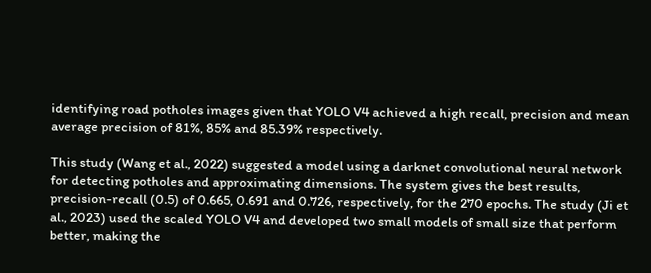identifying road potholes images given that YOLO V4 achieved a high recall, precision and mean average precision of 81%, 85% and 85.39% respectively.

This study (Wang et al., 2022) suggested a model using a darknet convolutional neural network for detecting potholes and approximating dimensions. The system gives the best results, precision-recall (0.5) of 0.665, 0.691 and 0.726, respectively, for the 270 epochs. The study (Ji et al., 2023) used the scaled YOLO V4 and developed two small models of small size that perform better, making the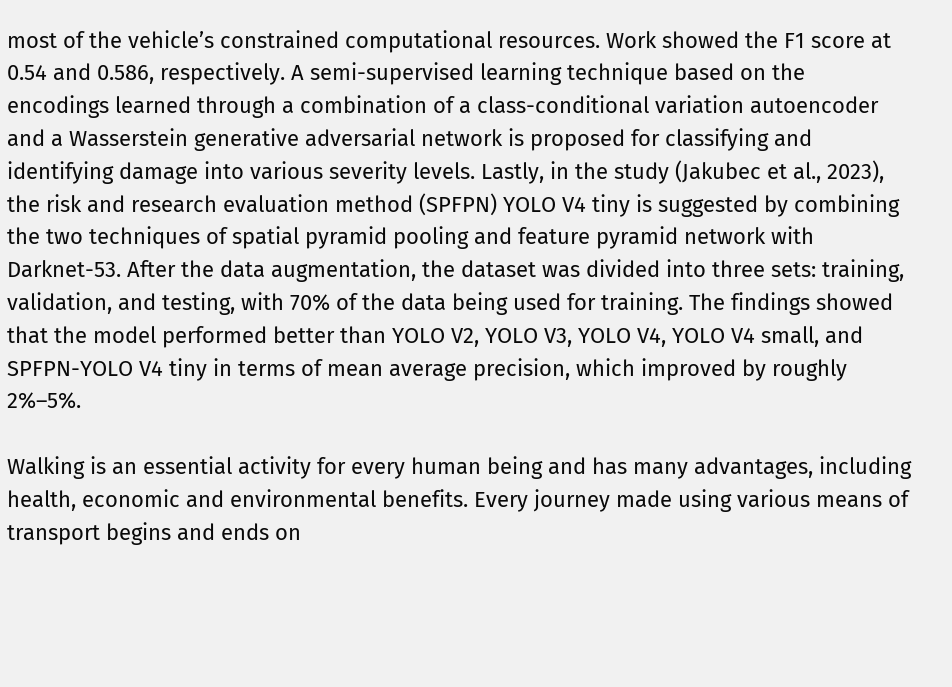most of the vehicle’s constrained computational resources. Work showed the F1 score at 0.54 and 0.586, respectively. A semi-supervised learning technique based on the encodings learned through a combination of a class-conditional variation autoencoder and a Wasserstein generative adversarial network is proposed for classifying and identifying damage into various severity levels. Lastly, in the study (Jakubec et al., 2023), the risk and research evaluation method (SPFPN) YOLO V4 tiny is suggested by combining the two techniques of spatial pyramid pooling and feature pyramid network with Darknet-53. After the data augmentation, the dataset was divided into three sets: training, validation, and testing, with 70% of the data being used for training. The findings showed that the model performed better than YOLO V2, YOLO V3, YOLO V4, YOLO V4 small, and SPFPN-YOLO V4 tiny in terms of mean average precision, which improved by roughly 2%–5%.

Walking is an essential activity for every human being and has many advantages, including health, economic and environmental benefits. Every journey made using various means of transport begins and ends on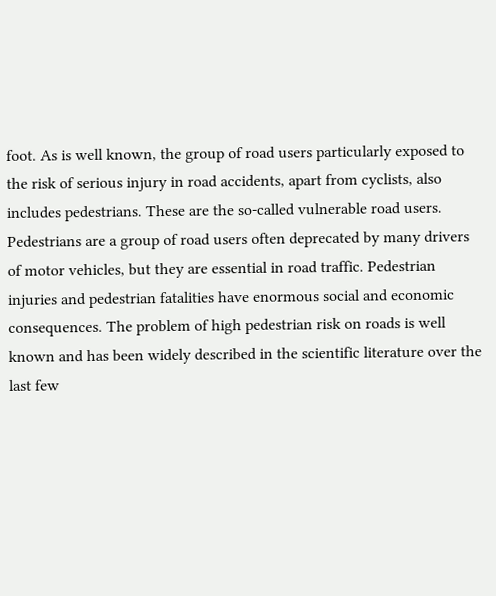foot. As is well known, the group of road users particularly exposed to the risk of serious injury in road accidents, apart from cyclists, also includes pedestrians. These are the so-called vulnerable road users. Pedestrians are a group of road users often deprecated by many drivers of motor vehicles, but they are essential in road traffic. Pedestrian injuries and pedestrian fatalities have enormous social and economic consequences. The problem of high pedestrian risk on roads is well known and has been widely described in the scientific literature over the last few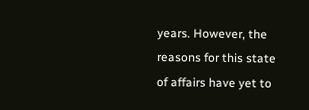years. However, the reasons for this state of affairs have yet to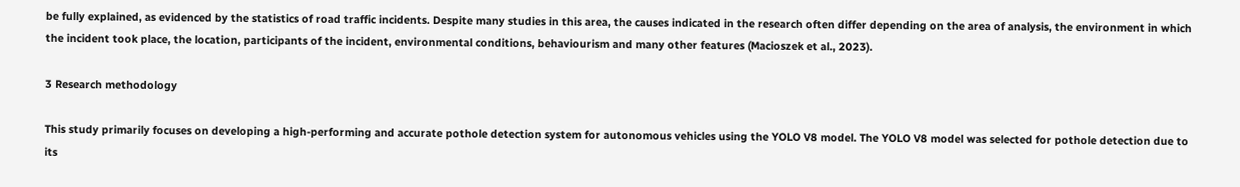be fully explained, as evidenced by the statistics of road traffic incidents. Despite many studies in this area, the causes indicated in the research often differ depending on the area of analysis, the environment in which the incident took place, the location, participants of the incident, environmental conditions, behaviourism and many other features (Macioszek et al., 2023).

3 Research methodology

This study primarily focuses on developing a high-performing and accurate pothole detection system for autonomous vehicles using the YOLO V8 model. The YOLO V8 model was selected for pothole detection due to its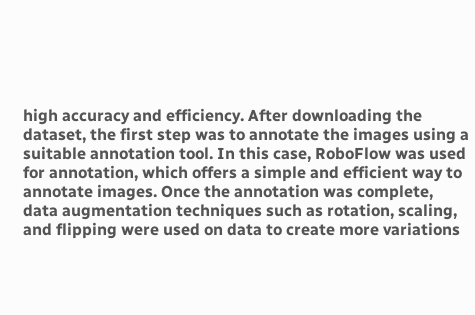high accuracy and efficiency. After downloading the dataset, the first step was to annotate the images using a suitable annotation tool. In this case, RoboFlow was used for annotation, which offers a simple and efficient way to annotate images. Once the annotation was complete, data augmentation techniques such as rotation, scaling, and flipping were used on data to create more variations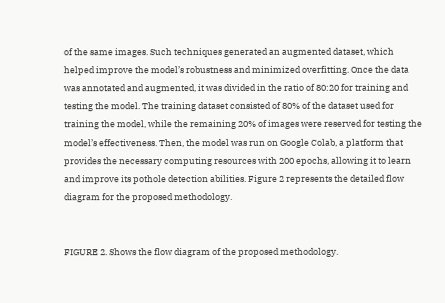of the same images. Such techniques generated an augmented dataset, which helped improve the model’s robustness and minimized overfitting. Once the data was annotated and augmented, it was divided in the ratio of 80:20 for training and testing the model. The training dataset consisted of 80% of the dataset used for training the model, while the remaining 20% of images were reserved for testing the model’s effectiveness. Then, the model was run on Google Colab, a platform that provides the necessary computing resources with 200 epochs, allowing it to learn and improve its pothole detection abilities. Figure 2 represents the detailed flow diagram for the proposed methodology.


FIGURE 2. Shows the flow diagram of the proposed methodology.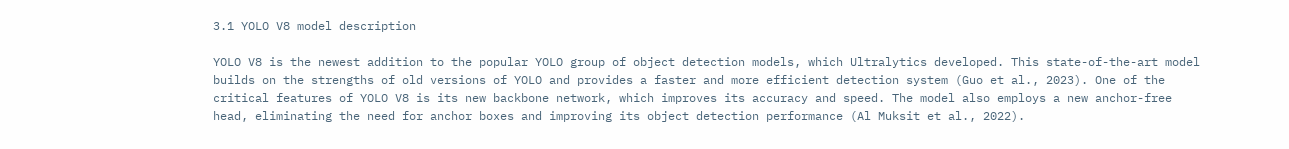3.1 YOLO V8 model description

YOLO V8 is the newest addition to the popular YOLO group of object detection models, which Ultralytics developed. This state-of-the-art model builds on the strengths of old versions of YOLO and provides a faster and more efficient detection system (Guo et al., 2023). One of the critical features of YOLO V8 is its new backbone network, which improves its accuracy and speed. The model also employs a new anchor-free head, eliminating the need for anchor boxes and improving its object detection performance (Al Muksit et al., 2022).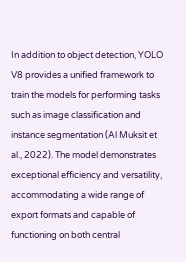In addition to object detection, YOLO V8 provides a unified framework to train the models for performing tasks such as image classification and instance segmentation (Al Muksit et al., 2022). The model demonstrates exceptional efficiency and versatility, accommodating a wide range of export formats and capable of functioning on both central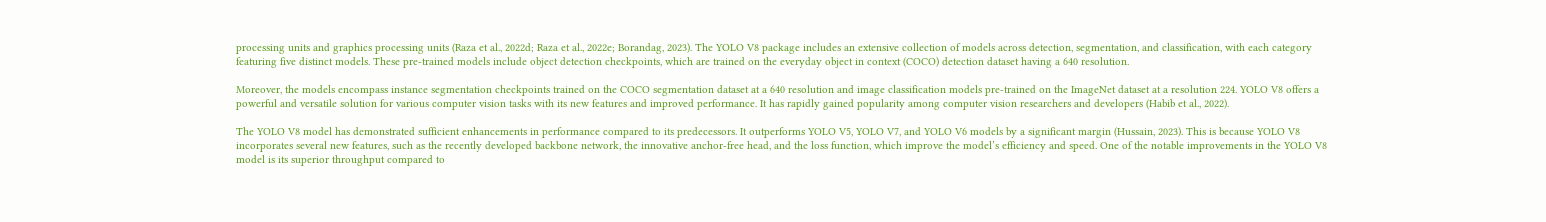processing units and graphics processing units (Raza et al., 2022d; Raza et al., 2022e; Borandag, 2023). The YOLO V8 package includes an extensive collection of models across detection, segmentation, and classification, with each category featuring five distinct models. These pre-trained models include object detection checkpoints, which are trained on the everyday object in context (COCO) detection dataset having a 640 resolution.

Moreover, the models encompass instance segmentation checkpoints trained on the COCO segmentation dataset at a 640 resolution and image classification models pre-trained on the ImageNet dataset at a resolution 224. YOLO V8 offers a powerful and versatile solution for various computer vision tasks with its new features and improved performance. It has rapidly gained popularity among computer vision researchers and developers (Habib et al., 2022).

The YOLO V8 model has demonstrated sufficient enhancements in performance compared to its predecessors. It outperforms YOLO V5, YOLO V7, and YOLO V6 models by a significant margin (Hussain, 2023). This is because YOLO V8 incorporates several new features, such as the recently developed backbone network, the innovative anchor-free head, and the loss function, which improve the model’s efficiency and speed. One of the notable improvements in the YOLO V8 model is its superior throughput compared to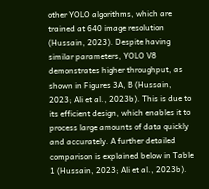other YOLO algorithms, which are trained at 640 image resolution (Hussain, 2023). Despite having similar parameters, YOLO V8 demonstrates higher throughput, as shown in Figures 3A, B (Hussain, 2023; Ali et al., 2023b). This is due to its efficient design, which enables it to process large amounts of data quickly and accurately. A further detailed comparison is explained below in Table 1 (Hussain, 2023; Ali et al., 2023b).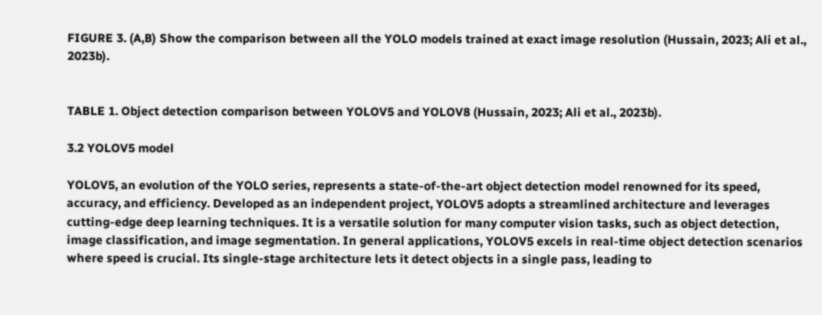FIGURE 3. (A,B) Show the comparison between all the YOLO models trained at exact image resolution (Hussain, 2023; Ali et al., 2023b).


TABLE 1. Object detection comparison between YOLOV5 and YOLOV8 (Hussain, 2023; Ali et al., 2023b).

3.2 YOLOV5 model

YOLOV5, an evolution of the YOLO series, represents a state-of-the-art object detection model renowned for its speed, accuracy, and efficiency. Developed as an independent project, YOLOV5 adopts a streamlined architecture and leverages cutting-edge deep learning techniques. It is a versatile solution for many computer vision tasks, such as object detection, image classification, and image segmentation. In general applications, YOLOV5 excels in real-time object detection scenarios where speed is crucial. Its single-stage architecture lets it detect objects in a single pass, leading to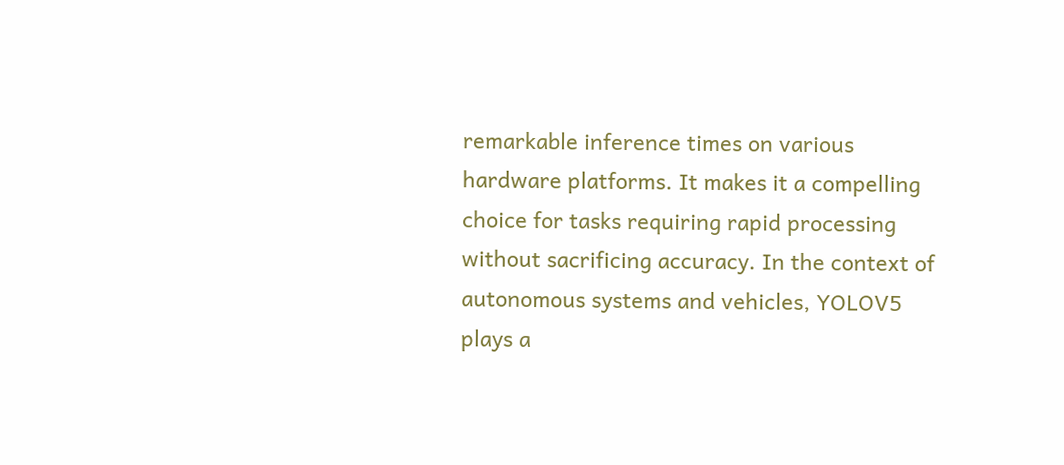remarkable inference times on various hardware platforms. It makes it a compelling choice for tasks requiring rapid processing without sacrificing accuracy. In the context of autonomous systems and vehicles, YOLOV5 plays a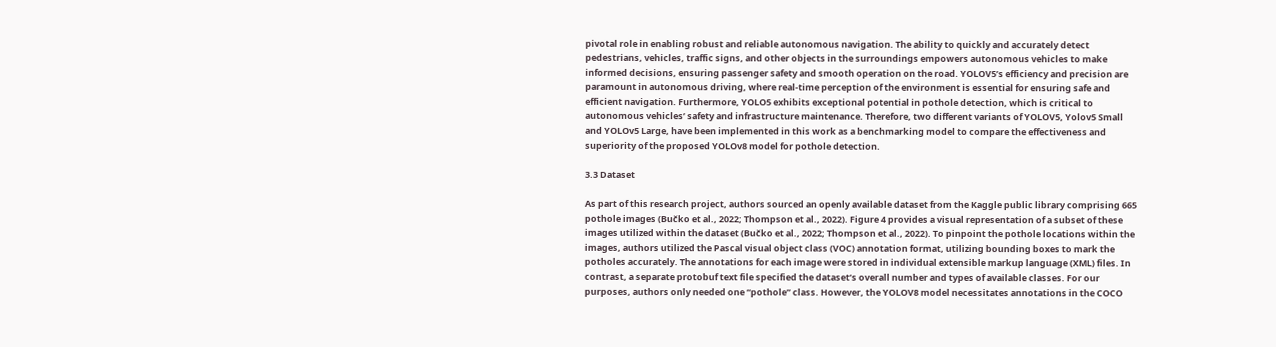pivotal role in enabling robust and reliable autonomous navigation. The ability to quickly and accurately detect pedestrians, vehicles, traffic signs, and other objects in the surroundings empowers autonomous vehicles to make informed decisions, ensuring passenger safety and smooth operation on the road. YOLOV5’s efficiency and precision are paramount in autonomous driving, where real-time perception of the environment is essential for ensuring safe and efficient navigation. Furthermore, YOLO5 exhibits exceptional potential in pothole detection, which is critical to autonomous vehicles’ safety and infrastructure maintenance. Therefore, two different variants of YOLOV5, Yolov5 Small and YOLOv5 Large, have been implemented in this work as a benchmarking model to compare the effectiveness and superiority of the proposed YOLOv8 model for pothole detection.

3.3 Dataset

As part of this research project, authors sourced an openly available dataset from the Kaggle public library comprising 665 pothole images (Bučko et al., 2022; Thompson et al., 2022). Figure 4 provides a visual representation of a subset of these images utilized within the dataset (Bučko et al., 2022; Thompson et al., 2022). To pinpoint the pothole locations within the images, authors utilized the Pascal visual object class (VOC) annotation format, utilizing bounding boxes to mark the potholes accurately. The annotations for each image were stored in individual extensible markup language (XML) files. In contrast, a separate protobuf text file specified the dataset’s overall number and types of available classes. For our purposes, authors only needed one “pothole” class. However, the YOLOV8 model necessitates annotations in the COCO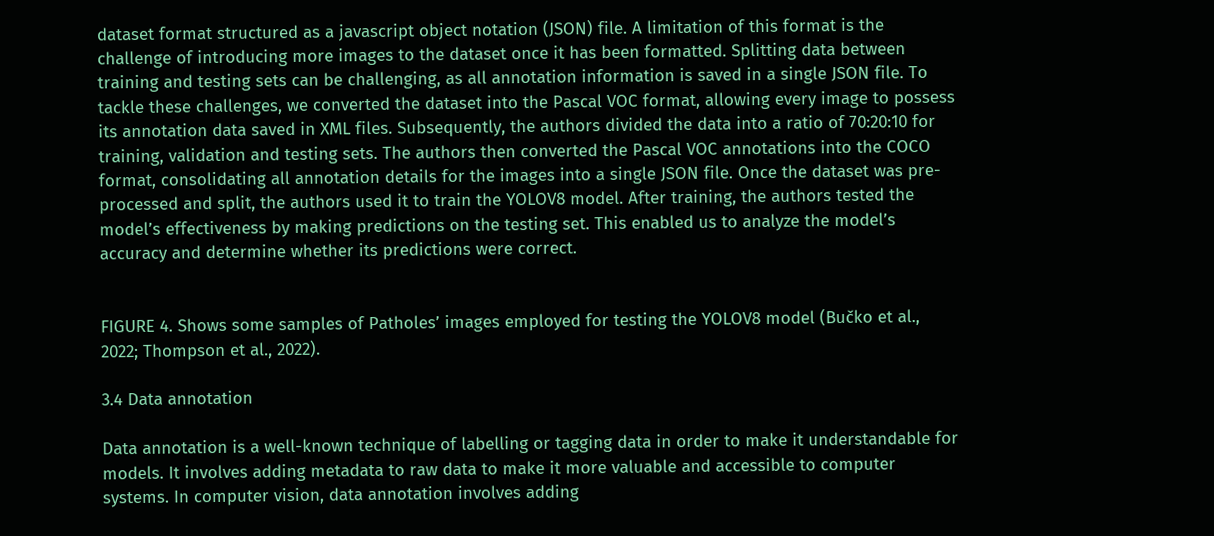dataset format structured as a javascript object notation (JSON) file. A limitation of this format is the challenge of introducing more images to the dataset once it has been formatted. Splitting data between training and testing sets can be challenging, as all annotation information is saved in a single JSON file. To tackle these challenges, we converted the dataset into the Pascal VOC format, allowing every image to possess its annotation data saved in XML files. Subsequently, the authors divided the data into a ratio of 70:20:10 for training, validation and testing sets. The authors then converted the Pascal VOC annotations into the COCO format, consolidating all annotation details for the images into a single JSON file. Once the dataset was pre-processed and split, the authors used it to train the YOLOV8 model. After training, the authors tested the model’s effectiveness by making predictions on the testing set. This enabled us to analyze the model’s accuracy and determine whether its predictions were correct.


FIGURE 4. Shows some samples of Patholes’ images employed for testing the YOLOV8 model (Bučko et al., 2022; Thompson et al., 2022).

3.4 Data annotation

Data annotation is a well-known technique of labelling or tagging data in order to make it understandable for models. It involves adding metadata to raw data to make it more valuable and accessible to computer systems. In computer vision, data annotation involves adding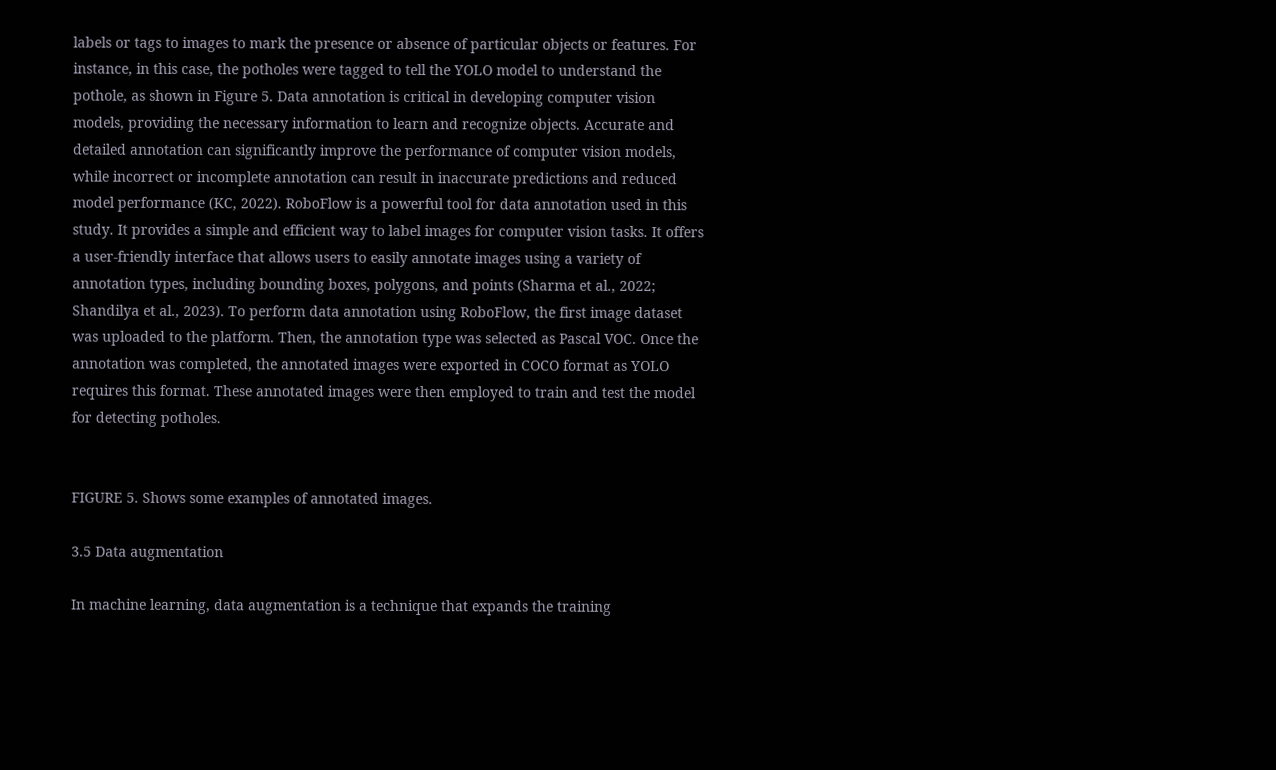labels or tags to images to mark the presence or absence of particular objects or features. For instance, in this case, the potholes were tagged to tell the YOLO model to understand the pothole, as shown in Figure 5. Data annotation is critical in developing computer vision models, providing the necessary information to learn and recognize objects. Accurate and detailed annotation can significantly improve the performance of computer vision models, while incorrect or incomplete annotation can result in inaccurate predictions and reduced model performance (KC, 2022). RoboFlow is a powerful tool for data annotation used in this study. It provides a simple and efficient way to label images for computer vision tasks. It offers a user-friendly interface that allows users to easily annotate images using a variety of annotation types, including bounding boxes, polygons, and points (Sharma et al., 2022; Shandilya et al., 2023). To perform data annotation using RoboFlow, the first image dataset was uploaded to the platform. Then, the annotation type was selected as Pascal VOC. Once the annotation was completed, the annotated images were exported in COCO format as YOLO requires this format. These annotated images were then employed to train and test the model for detecting potholes.


FIGURE 5. Shows some examples of annotated images.

3.5 Data augmentation

In machine learning, data augmentation is a technique that expands the training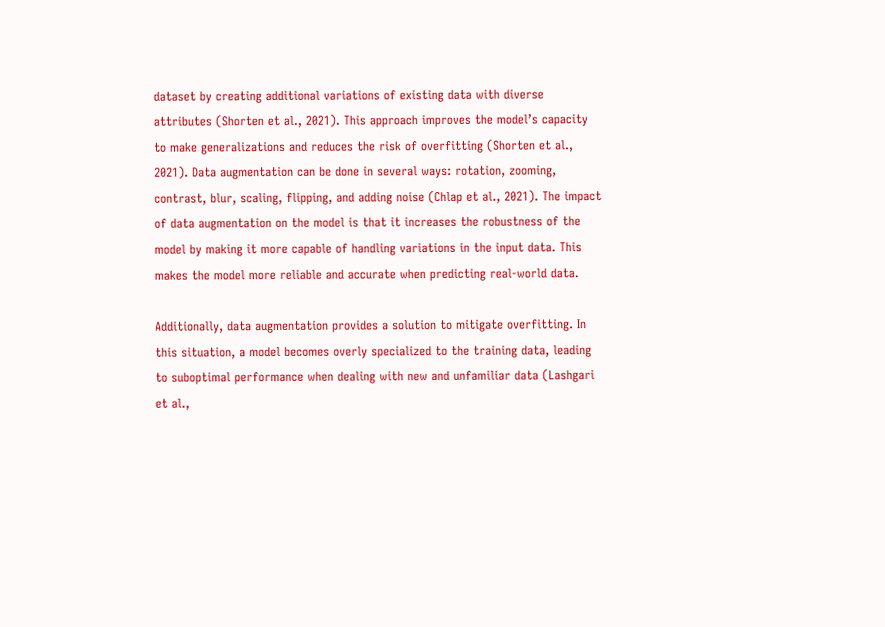dataset by creating additional variations of existing data with diverse attributes (Shorten et al., 2021). This approach improves the model’s capacity to make generalizations and reduces the risk of overfitting (Shorten et al., 2021). Data augmentation can be done in several ways: rotation, zooming, contrast, blur, scaling, flipping, and adding noise (Chlap et al., 2021). The impact of data augmentation on the model is that it increases the robustness of the model by making it more capable of handling variations in the input data. This makes the model more reliable and accurate when predicting real-world data.

Additionally, data augmentation provides a solution to mitigate overfitting. In this situation, a model becomes overly specialized to the training data, leading to suboptimal performance when dealing with new and unfamiliar data (Lashgari et al.,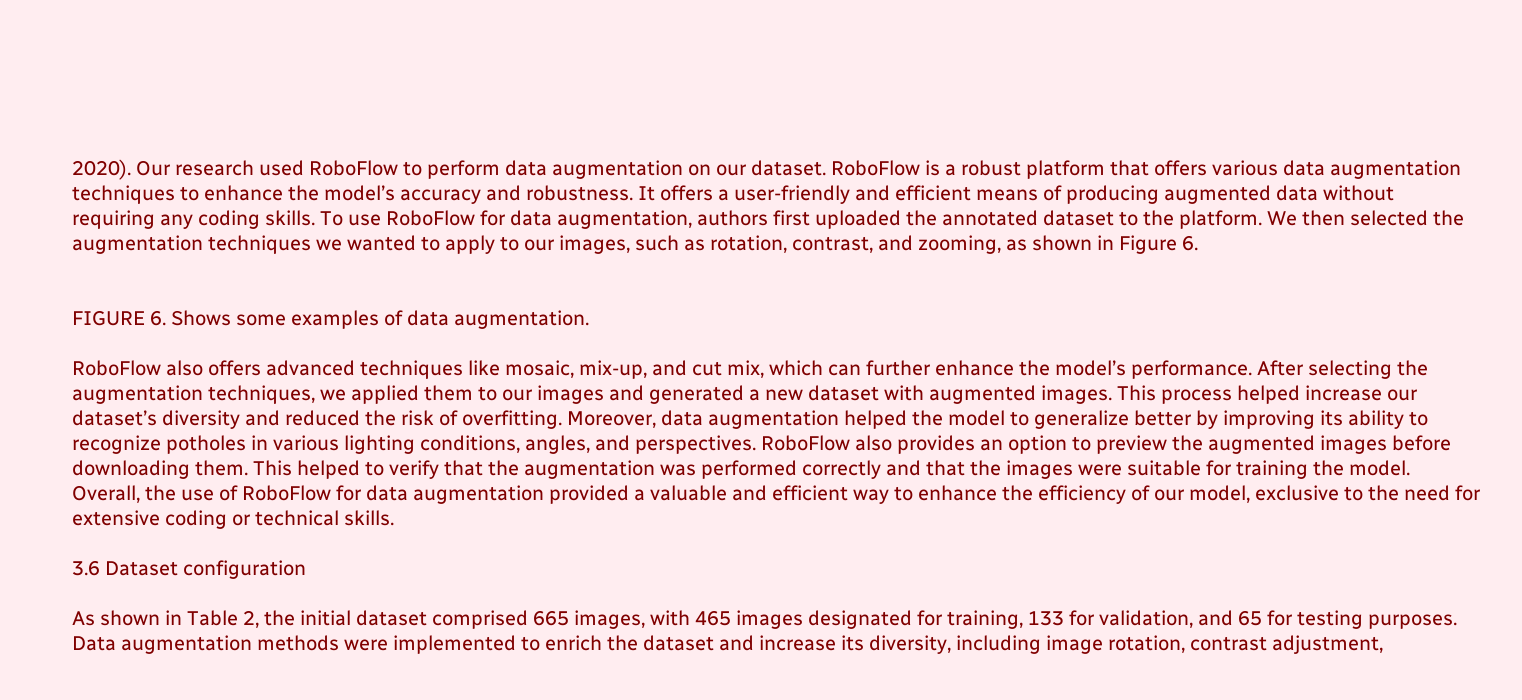2020). Our research used RoboFlow to perform data augmentation on our dataset. RoboFlow is a robust platform that offers various data augmentation techniques to enhance the model’s accuracy and robustness. It offers a user-friendly and efficient means of producing augmented data without requiring any coding skills. To use RoboFlow for data augmentation, authors first uploaded the annotated dataset to the platform. We then selected the augmentation techniques we wanted to apply to our images, such as rotation, contrast, and zooming, as shown in Figure 6.


FIGURE 6. Shows some examples of data augmentation.

RoboFlow also offers advanced techniques like mosaic, mix-up, and cut mix, which can further enhance the model’s performance. After selecting the augmentation techniques, we applied them to our images and generated a new dataset with augmented images. This process helped increase our dataset’s diversity and reduced the risk of overfitting. Moreover, data augmentation helped the model to generalize better by improving its ability to recognize potholes in various lighting conditions, angles, and perspectives. RoboFlow also provides an option to preview the augmented images before downloading them. This helped to verify that the augmentation was performed correctly and that the images were suitable for training the model. Overall, the use of RoboFlow for data augmentation provided a valuable and efficient way to enhance the efficiency of our model, exclusive to the need for extensive coding or technical skills.

3.6 Dataset configuration

As shown in Table 2, the initial dataset comprised 665 images, with 465 images designated for training, 133 for validation, and 65 for testing purposes. Data augmentation methods were implemented to enrich the dataset and increase its diversity, including image rotation, contrast adjustment,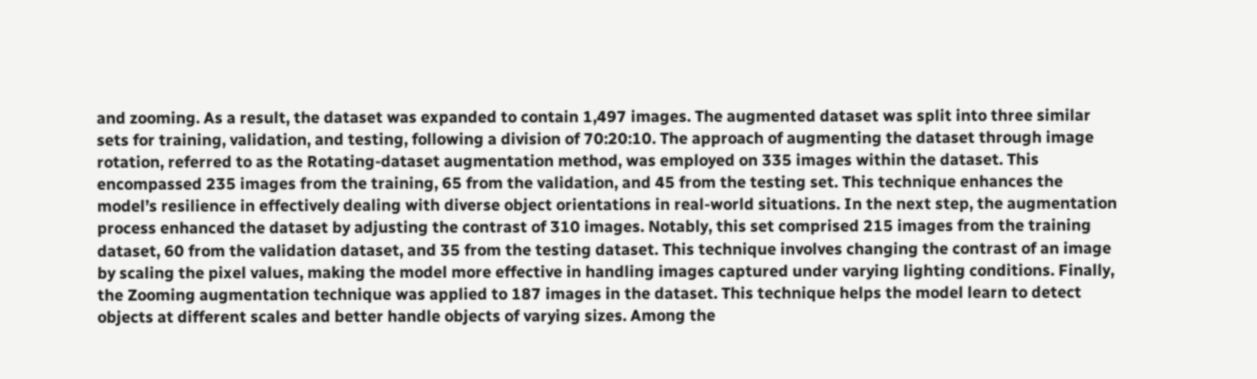and zooming. As a result, the dataset was expanded to contain 1,497 images. The augmented dataset was split into three similar sets for training, validation, and testing, following a division of 70:20:10. The approach of augmenting the dataset through image rotation, referred to as the Rotating-dataset augmentation method, was employed on 335 images within the dataset. This encompassed 235 images from the training, 65 from the validation, and 45 from the testing set. This technique enhances the model’s resilience in effectively dealing with diverse object orientations in real-world situations. In the next step, the augmentation process enhanced the dataset by adjusting the contrast of 310 images. Notably, this set comprised 215 images from the training dataset, 60 from the validation dataset, and 35 from the testing dataset. This technique involves changing the contrast of an image by scaling the pixel values, making the model more effective in handling images captured under varying lighting conditions. Finally, the Zooming augmentation technique was applied to 187 images in the dataset. This technique helps the model learn to detect objects at different scales and better handle objects of varying sizes. Among the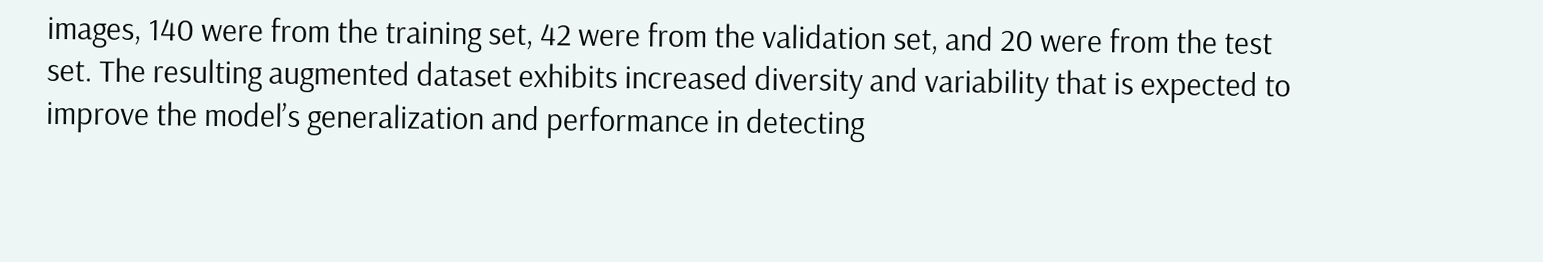images, 140 were from the training set, 42 were from the validation set, and 20 were from the test set. The resulting augmented dataset exhibits increased diversity and variability that is expected to improve the model’s generalization and performance in detecting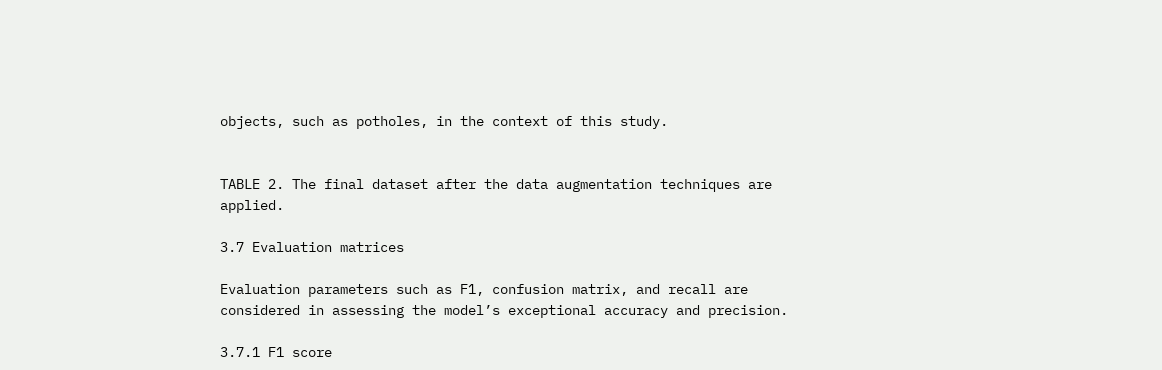objects, such as potholes, in the context of this study.


TABLE 2. The final dataset after the data augmentation techniques are applied.

3.7 Evaluation matrices

Evaluation parameters such as F1, confusion matrix, and recall are considered in assessing the model’s exceptional accuracy and precision.

3.7.1 F1 score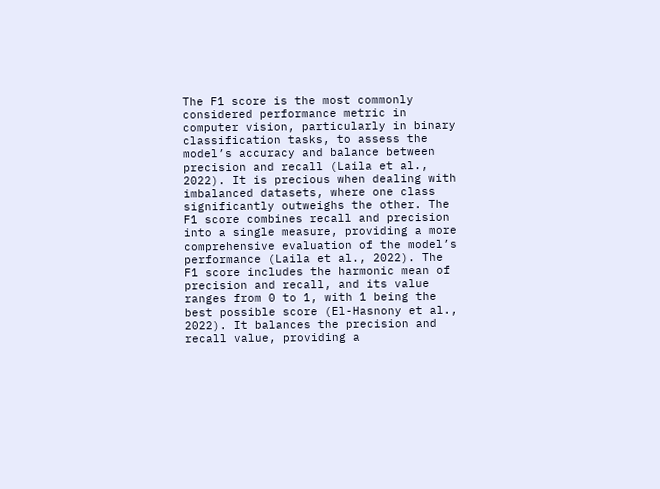The F1 score is the most commonly considered performance metric in computer vision, particularly in binary classification tasks, to assess the model’s accuracy and balance between precision and recall (Laila et al., 2022). It is precious when dealing with imbalanced datasets, where one class significantly outweighs the other. The F1 score combines recall and precision into a single measure, providing a more comprehensive evaluation of the model’s performance (Laila et al., 2022). The F1 score includes the harmonic mean of precision and recall, and its value ranges from 0 to 1, with 1 being the best possible score (El-Hasnony et al., 2022). It balances the precision and recall value, providing a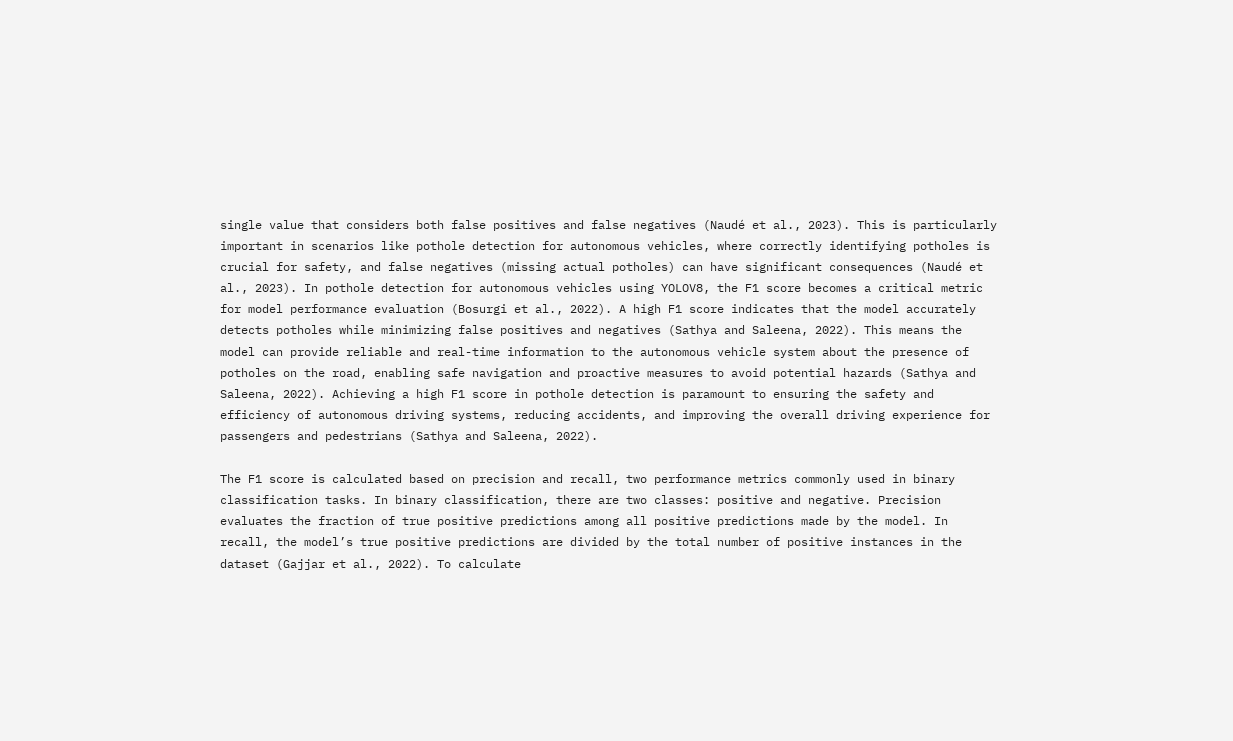single value that considers both false positives and false negatives (Naudé et al., 2023). This is particularly important in scenarios like pothole detection for autonomous vehicles, where correctly identifying potholes is crucial for safety, and false negatives (missing actual potholes) can have significant consequences (Naudé et al., 2023). In pothole detection for autonomous vehicles using YOLOV8, the F1 score becomes a critical metric for model performance evaluation (Bosurgi et al., 2022). A high F1 score indicates that the model accurately detects potholes while minimizing false positives and negatives (Sathya and Saleena, 2022). This means the model can provide reliable and real-time information to the autonomous vehicle system about the presence of potholes on the road, enabling safe navigation and proactive measures to avoid potential hazards (Sathya and Saleena, 2022). Achieving a high F1 score in pothole detection is paramount to ensuring the safety and efficiency of autonomous driving systems, reducing accidents, and improving the overall driving experience for passengers and pedestrians (Sathya and Saleena, 2022).

The F1 score is calculated based on precision and recall, two performance metrics commonly used in binary classification tasks. In binary classification, there are two classes: positive and negative. Precision evaluates the fraction of true positive predictions among all positive predictions made by the model. In recall, the model’s true positive predictions are divided by the total number of positive instances in the dataset (Gajjar et al., 2022). To calculate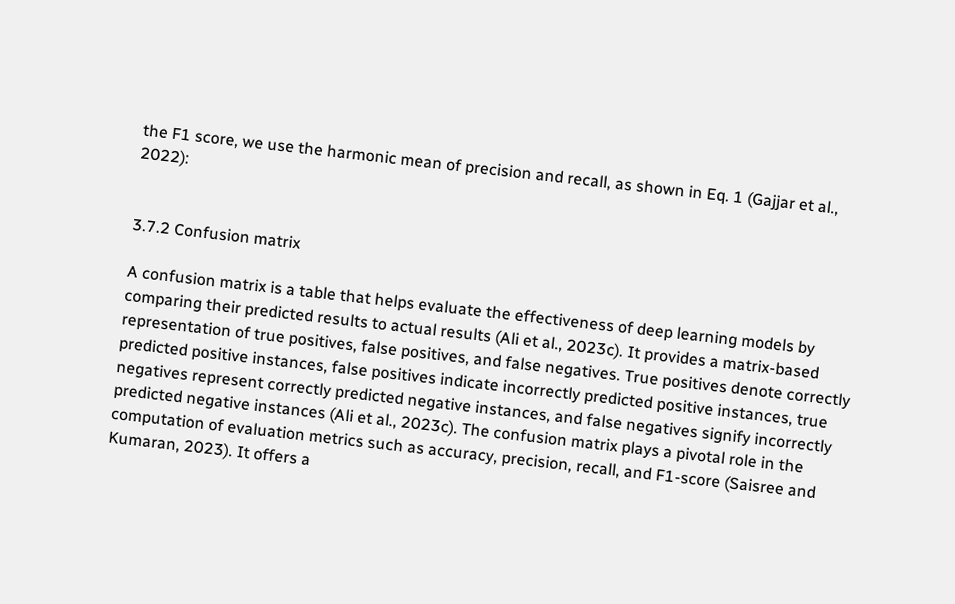the F1 score, we use the harmonic mean of precision and recall, as shown in Eq. 1 (Gajjar et al., 2022):


3.7.2 Confusion matrix

A confusion matrix is a table that helps evaluate the effectiveness of deep learning models by comparing their predicted results to actual results (Ali et al., 2023c). It provides a matrix-based representation of true positives, false positives, and false negatives. True positives denote correctly predicted positive instances, false positives indicate incorrectly predicted positive instances, true negatives represent correctly predicted negative instances, and false negatives signify incorrectly predicted negative instances (Ali et al., 2023c). The confusion matrix plays a pivotal role in the computation of evaluation metrics such as accuracy, precision, recall, and F1-score (Saisree and Kumaran, 2023). It offers a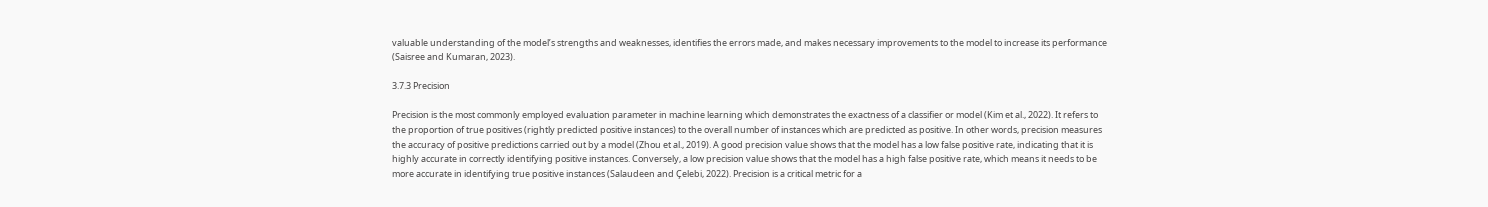valuable understanding of the model’s strengths and weaknesses, identifies the errors made, and makes necessary improvements to the model to increase its performance (Saisree and Kumaran, 2023).

3.7.3 Precision

Precision is the most commonly employed evaluation parameter in machine learning which demonstrates the exactness of a classifier or model (Kim et al., 2022). It refers to the proportion of true positives (rightly predicted positive instances) to the overall number of instances which are predicted as positive. In other words, precision measures the accuracy of positive predictions carried out by a model (Zhou et al., 2019). A good precision value shows that the model has a low false positive rate, indicating that it is highly accurate in correctly identifying positive instances. Conversely, a low precision value shows that the model has a high false positive rate, which means it needs to be more accurate in identifying true positive instances (Salaudeen and Çelebi, 2022). Precision is a critical metric for a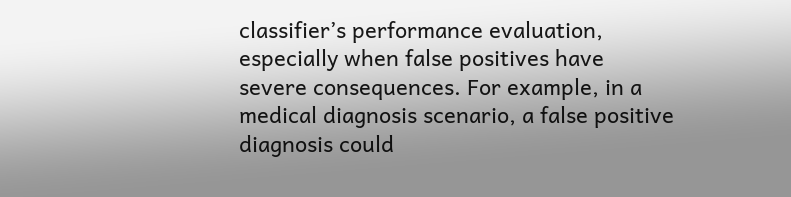classifier’s performance evaluation, especially when false positives have severe consequences. For example, in a medical diagnosis scenario, a false positive diagnosis could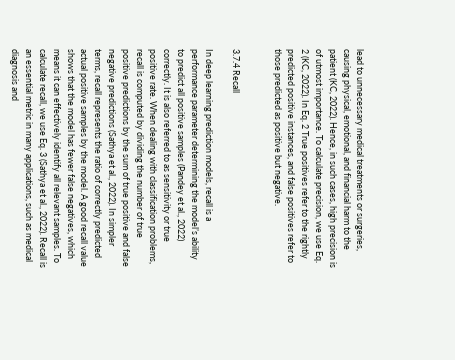lead to unnecessary medical treatments or surgeries, causing physical, emotional, and financial harm to the patient (KC, 2022). Hence, in such cases, high precision is of utmost importance. To calculate precision, we use Eq. 2 (KC, 2022). In Eq. 2 True positives refer to the rightly predicted positive instances, and false positives refer to those predicted as positive but negative.


3.7.4 Recall

In deep learning prediction models, recall is a performance parameter determining the model’s ability to predict all positive samples (Pandey et al., 2022) correctly. It is also referred to as sensitivity or true positive rate. When dealing with classification problems, recall is computed by dividing the number of true positive predictions by the sum of true positive and false negative predictions (Sathya et al., 2022). In simpler terms, recall represents the ratio of correctly predicted actual positive samples by the model. A good recall value shows that the model has fewer false negatives, which means it can effectively identify all relevant samples. To calculate recall, we use Eq. 3 (Sathya et al., 2022). Recall is an essential metric in many applications, such as medical diagnosis and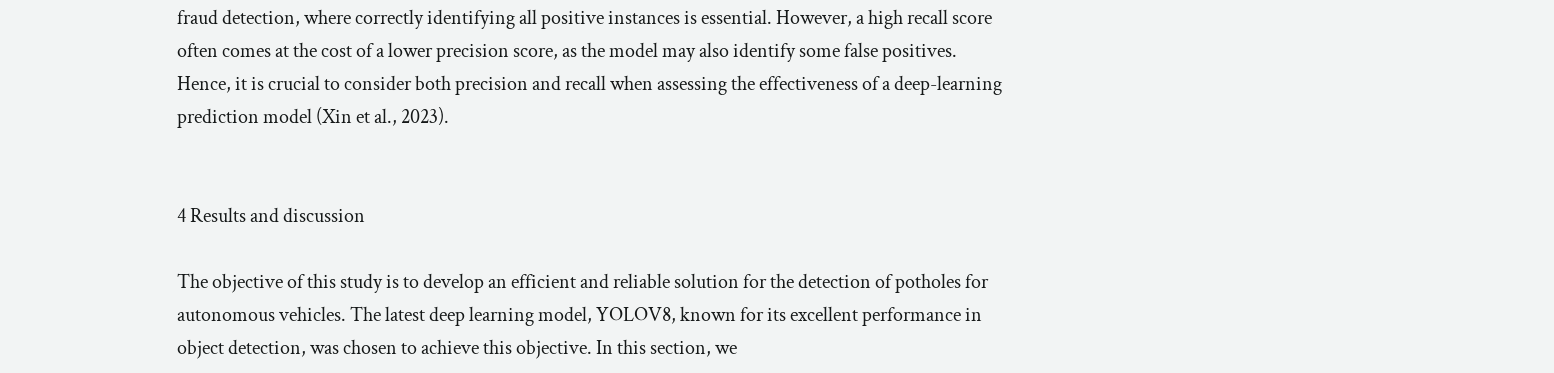fraud detection, where correctly identifying all positive instances is essential. However, a high recall score often comes at the cost of a lower precision score, as the model may also identify some false positives. Hence, it is crucial to consider both precision and recall when assessing the effectiveness of a deep-learning prediction model (Xin et al., 2023).


4 Results and discussion

The objective of this study is to develop an efficient and reliable solution for the detection of potholes for autonomous vehicles. The latest deep learning model, YOLOV8, known for its excellent performance in object detection, was chosen to achieve this objective. In this section, we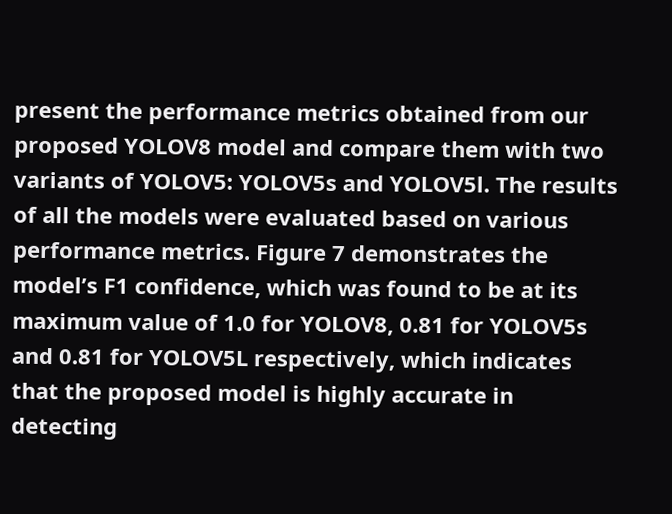present the performance metrics obtained from our proposed YOLOV8 model and compare them with two variants of YOLOV5: YOLOV5s and YOLOV5l. The results of all the models were evaluated based on various performance metrics. Figure 7 demonstrates the model’s F1 confidence, which was found to be at its maximum value of 1.0 for YOLOV8, 0.81 for YOLOV5s and 0.81 for YOLOV5L respectively, which indicates that the proposed model is highly accurate in detecting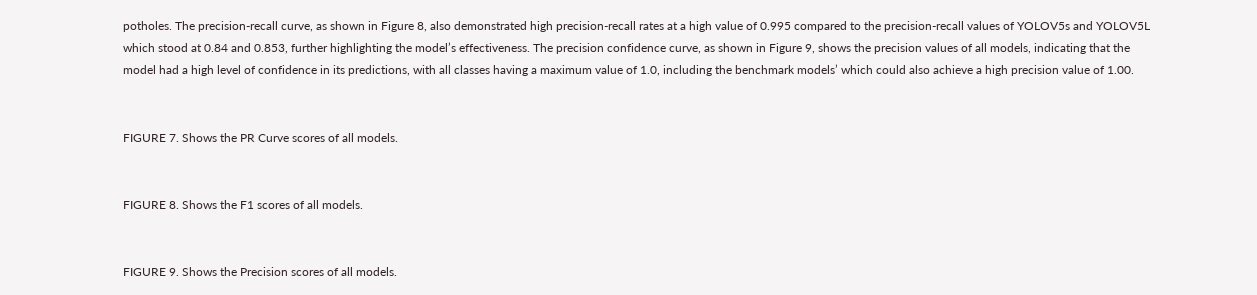potholes. The precision-recall curve, as shown in Figure 8, also demonstrated high precision-recall rates at a high value of 0.995 compared to the precision-recall values of YOLOV5s and YOLOV5L which stood at 0.84 and 0.853, further highlighting the model’s effectiveness. The precision confidence curve, as shown in Figure 9, shows the precision values of all models, indicating that the model had a high level of confidence in its predictions, with all classes having a maximum value of 1.0, including the benchmark models’ which could also achieve a high precision value of 1.00.


FIGURE 7. Shows the PR Curve scores of all models.


FIGURE 8. Shows the F1 scores of all models.


FIGURE 9. Shows the Precision scores of all models.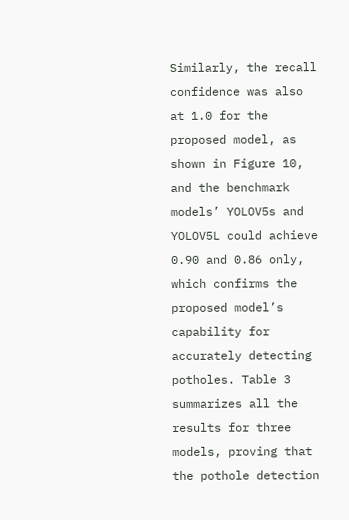Similarly, the recall confidence was also at 1.0 for the proposed model, as shown in Figure 10, and the benchmark models’ YOLOV5s and YOLOV5L could achieve 0.90 and 0.86 only, which confirms the proposed model’s capability for accurately detecting potholes. Table 3 summarizes all the results for three models, proving that the pothole detection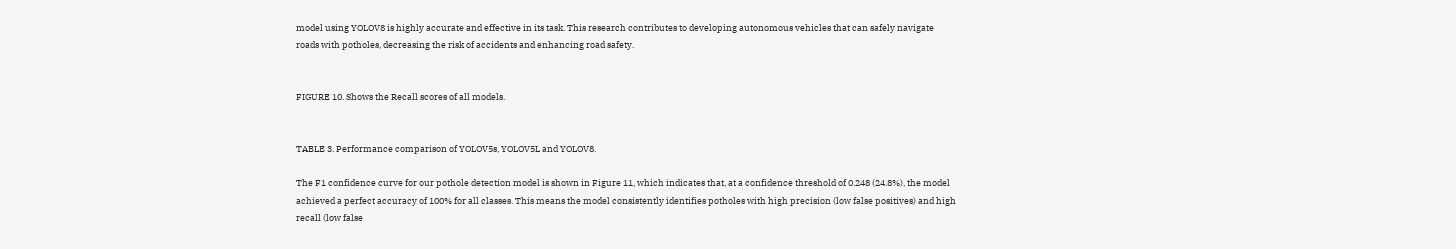model using YOLOV8 is highly accurate and effective in its task. This research contributes to developing autonomous vehicles that can safely navigate roads with potholes, decreasing the risk of accidents and enhancing road safety.


FIGURE 10. Shows the Recall scores of all models.


TABLE 3. Performance comparison of YOLOV5s, YOLOV5L and YOLOV8.

The F1 confidence curve for our pothole detection model is shown in Figure 11, which indicates that, at a confidence threshold of 0.248 (24.8%), the model achieved a perfect accuracy of 100% for all classes. This means the model consistently identifies potholes with high precision (low false positives) and high recall (low false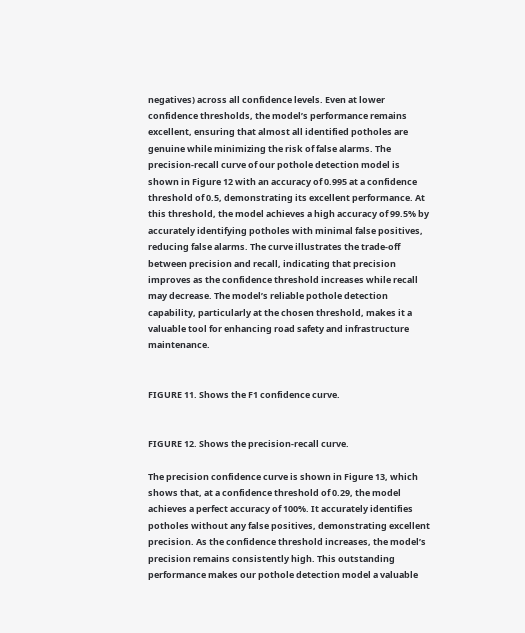negatives) across all confidence levels. Even at lower confidence thresholds, the model’s performance remains excellent, ensuring that almost all identified potholes are genuine while minimizing the risk of false alarms. The precision-recall curve of our pothole detection model is shown in Figure 12 with an accuracy of 0.995 at a confidence threshold of 0.5, demonstrating its excellent performance. At this threshold, the model achieves a high accuracy of 99.5% by accurately identifying potholes with minimal false positives, reducing false alarms. The curve illustrates the trade-off between precision and recall, indicating that precision improves as the confidence threshold increases while recall may decrease. The model’s reliable pothole detection capability, particularly at the chosen threshold, makes it a valuable tool for enhancing road safety and infrastructure maintenance.


FIGURE 11. Shows the F1 confidence curve.


FIGURE 12. Shows the precision-recall curve.

The precision confidence curve is shown in Figure 13, which shows that, at a confidence threshold of 0.29, the model achieves a perfect accuracy of 100%. It accurately identifies potholes without any false positives, demonstrating excellent precision. As the confidence threshold increases, the model’s precision remains consistently high. This outstanding performance makes our pothole detection model a valuable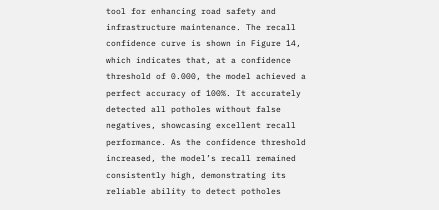tool for enhancing road safety and infrastructure maintenance. The recall confidence curve is shown in Figure 14, which indicates that, at a confidence threshold of 0.000, the model achieved a perfect accuracy of 100%. It accurately detected all potholes without false negatives, showcasing excellent recall performance. As the confidence threshold increased, the model’s recall remained consistently high, demonstrating its reliable ability to detect potholes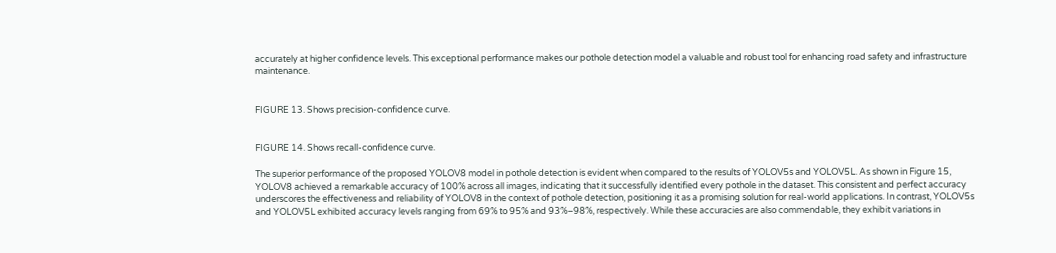accurately at higher confidence levels. This exceptional performance makes our pothole detection model a valuable and robust tool for enhancing road safety and infrastructure maintenance.


FIGURE 13. Shows precision-confidence curve.


FIGURE 14. Shows recall-confidence curve.

The superior performance of the proposed YOLOV8 model in pothole detection is evident when compared to the results of YOLOV5s and YOLOV5L. As shown in Figure 15, YOLOV8 achieved a remarkable accuracy of 100% across all images, indicating that it successfully identified every pothole in the dataset. This consistent and perfect accuracy underscores the effectiveness and reliability of YOLOV8 in the context of pothole detection, positioning it as a promising solution for real-world applications. In contrast, YOLOV5s and YOLOV5L exhibited accuracy levels ranging from 69% to 95% and 93%–98%, respectively. While these accuracies are also commendable, they exhibit variations in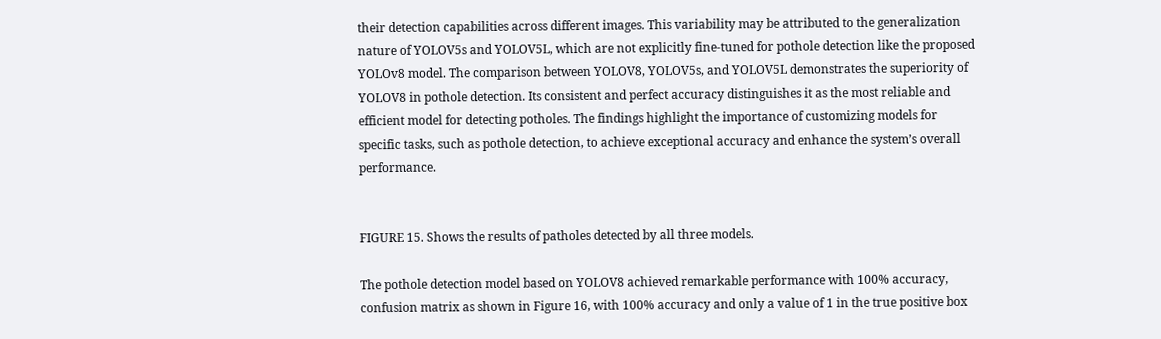their detection capabilities across different images. This variability may be attributed to the generalization nature of YOLOV5s and YOLOV5L, which are not explicitly fine-tuned for pothole detection like the proposed YOLOv8 model. The comparison between YOLOV8, YOLOV5s, and YOLOV5L demonstrates the superiority of YOLOV8 in pothole detection. Its consistent and perfect accuracy distinguishes it as the most reliable and efficient model for detecting potholes. The findings highlight the importance of customizing models for specific tasks, such as pothole detection, to achieve exceptional accuracy and enhance the system’s overall performance.


FIGURE 15. Shows the results of patholes detected by all three models.

The pothole detection model based on YOLOV8 achieved remarkable performance with 100% accuracy, confusion matrix as shown in Figure 16, with 100% accuracy and only a value of 1 in the true positive box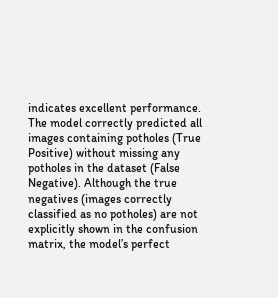indicates excellent performance. The model correctly predicted all images containing potholes (True Positive) without missing any potholes in the dataset (False Negative). Although the true negatives (images correctly classified as no potholes) are not explicitly shown in the confusion matrix, the model’s perfect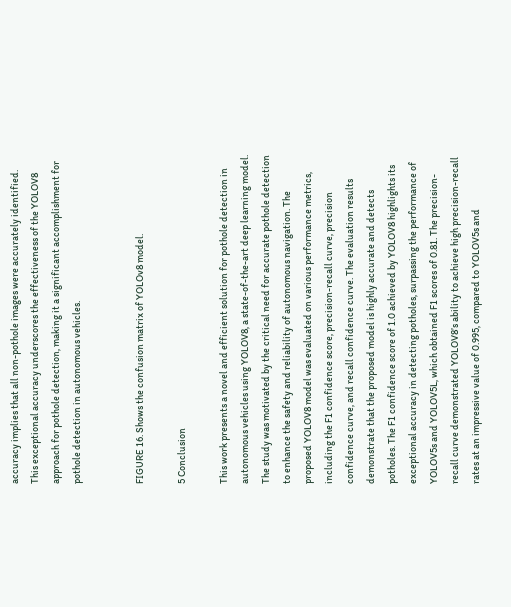accuracy implies that all non-pothole images were accurately identified. This exceptional accuracy underscores the effectiveness of the YOLOV8 approach for pothole detection, making it a significant accomplishment for pothole detection in autonomous vehicles.


FIGURE 16. Shows the confusion matrix of YOLOv8 model.

5 Conclusion

This work presents a novel and efficient solution for pothole detection in autonomous vehicles using YOLOV8, a state-of-the-art deep learning model. The study was motivated by the critical need for accurate pothole detection to enhance the safety and reliability of autonomous navigation. The proposed YOLOV8 model was evaluated on various performance metrics, including the F1 confidence score, precision-recall curve, precision confidence curve, and recall confidence curve. The evaluation results demonstrate that the proposed model is highly accurate and detects potholes. The F1 confidence score of 1.0 achieved by YOLOV8 highlights its exceptional accuracy in detecting potholes, surpassing the performance of YOLOV5s and YOLOV5L, which obtained F1 scores of 0.81. The precision-recall curve demonstrated YOLOV8’s ability to achieve high precision-recall rates at an impressive value of 0.995, compared to YOLOV5s and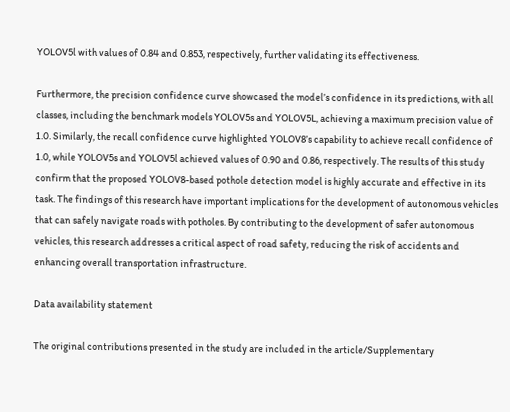YOLOV5l with values of 0.84 and 0.853, respectively, further validating its effectiveness.

Furthermore, the precision confidence curve showcased the model’s confidence in its predictions, with all classes, including the benchmark models YOLOV5s and YOLOV5L, achieving a maximum precision value of 1.0. Similarly, the recall confidence curve highlighted YOLOV8’s capability to achieve recall confidence of 1.0, while YOLOV5s and YOLOV5l achieved values of 0.90 and 0.86, respectively. The results of this study confirm that the proposed YOLOV8-based pothole detection model is highly accurate and effective in its task. The findings of this research have important implications for the development of autonomous vehicles that can safely navigate roads with potholes. By contributing to the development of safer autonomous vehicles, this research addresses a critical aspect of road safety, reducing the risk of accidents and enhancing overall transportation infrastructure.

Data availability statement

The original contributions presented in the study are included in the article/Supplementary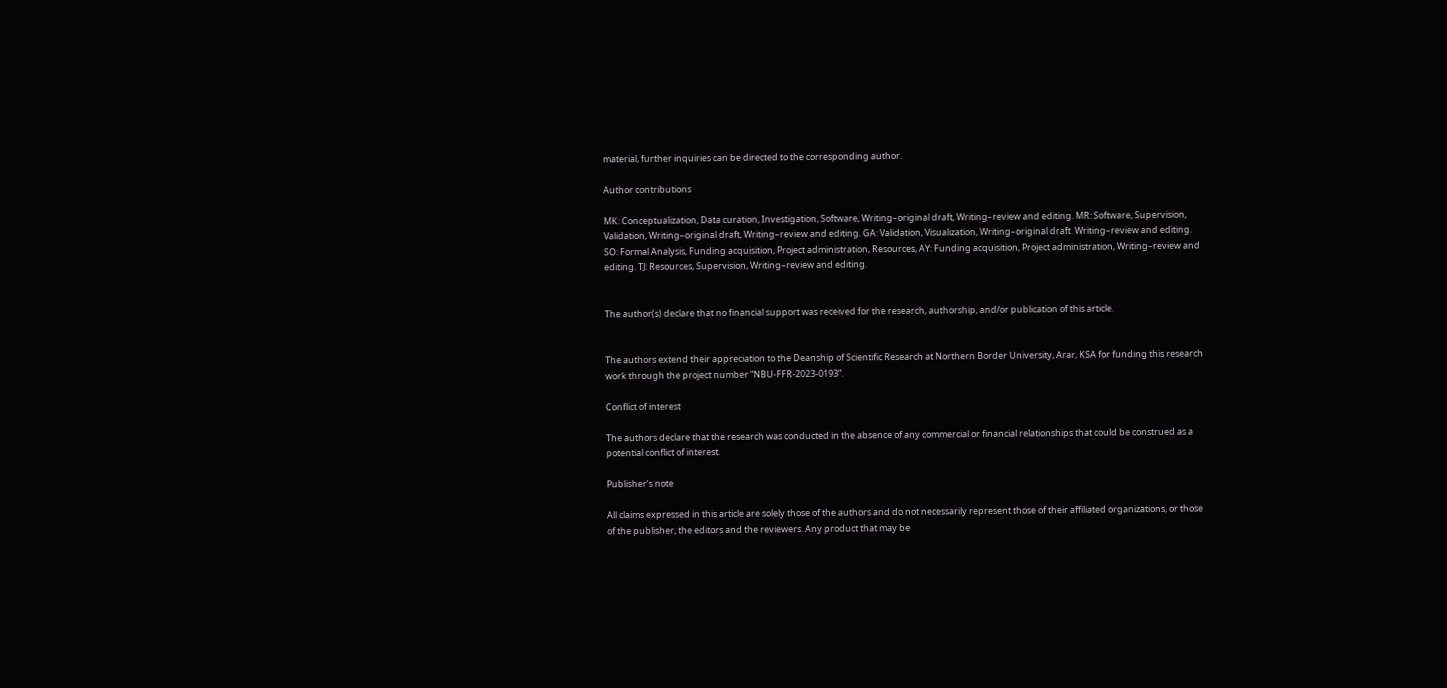material, further inquiries can be directed to the corresponding author.

Author contributions

MK: Conceptualization, Data curation, Investigation, Software, Writing–original draft, Writing–review and editing. MR: Software, Supervision, Validation, Writing–original draft, Writing–review and editing. GA: Validation, Visualization, Writing–original draft. Writing–review and editing. SO: Formal Analysis, Funding acquisition, Project administration, Resources, AY: Funding acquisition, Project administration, Writing–review and editing. TJ: Resources, Supervision, Writing–review and editing.


The author(s) declare that no financial support was received for the research, authorship, and/or publication of this article.


The authors extend their appreciation to the Deanship of Scientific Research at Northern Border University, Arar, KSA for funding this research work through the project number “NBU-FFR-2023-0193”.

Conflict of interest

The authors declare that the research was conducted in the absence of any commercial or financial relationships that could be construed as a potential conflict of interest.

Publisher’s note

All claims expressed in this article are solely those of the authors and do not necessarily represent those of their affiliated organizations, or those of the publisher, the editors and the reviewers. Any product that may be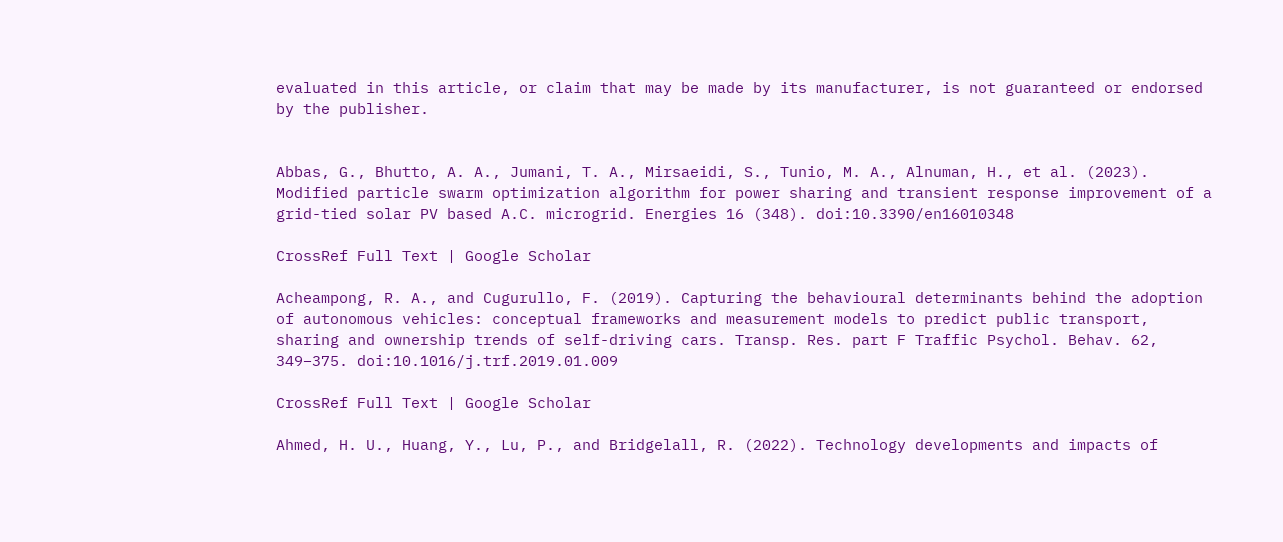evaluated in this article, or claim that may be made by its manufacturer, is not guaranteed or endorsed by the publisher.


Abbas, G., Bhutto, A. A., Jumani, T. A., Mirsaeidi, S., Tunio, M. A., Alnuman, H., et al. (2023). Modified particle swarm optimization algorithm for power sharing and transient response improvement of a grid-tied solar PV based A.C. microgrid. Energies 16 (348). doi:10.3390/en16010348

CrossRef Full Text | Google Scholar

Acheampong, R. A., and Cugurullo, F. (2019). Capturing the behavioural determinants behind the adoption of autonomous vehicles: conceptual frameworks and measurement models to predict public transport, sharing and ownership trends of self-driving cars. Transp. Res. part F Traffic Psychol. Behav. 62, 349–375. doi:10.1016/j.trf.2019.01.009

CrossRef Full Text | Google Scholar

Ahmed, H. U., Huang, Y., Lu, P., and Bridgelall, R. (2022). Technology developments and impacts of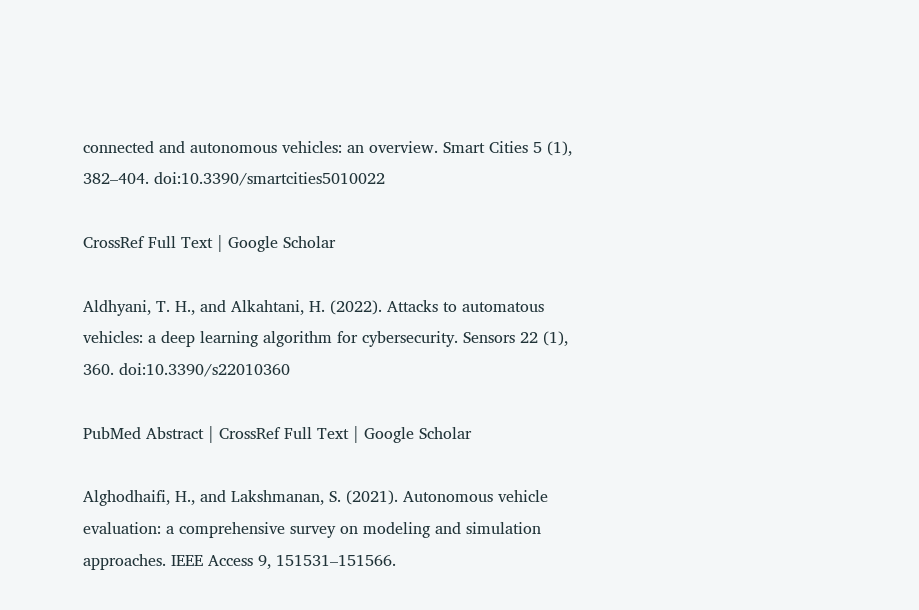connected and autonomous vehicles: an overview. Smart Cities 5 (1), 382–404. doi:10.3390/smartcities5010022

CrossRef Full Text | Google Scholar

Aldhyani, T. H., and Alkahtani, H. (2022). Attacks to automatous vehicles: a deep learning algorithm for cybersecurity. Sensors 22 (1), 360. doi:10.3390/s22010360

PubMed Abstract | CrossRef Full Text | Google Scholar

Alghodhaifi, H., and Lakshmanan, S. (2021). Autonomous vehicle evaluation: a comprehensive survey on modeling and simulation approaches. IEEE Access 9, 151531–151566.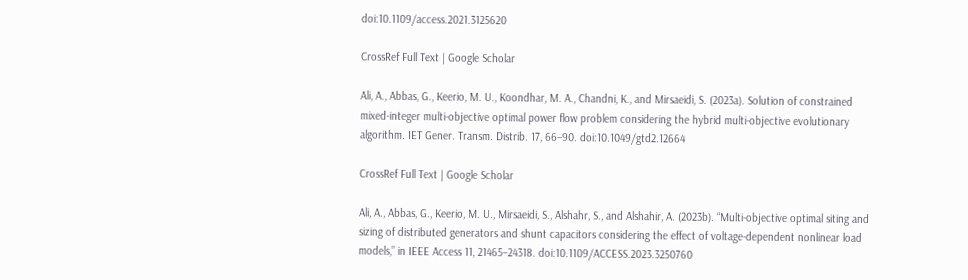doi:10.1109/access.2021.3125620

CrossRef Full Text | Google Scholar

Ali, A., Abbas, G., Keerio, M. U., Koondhar, M. A., Chandni, K., and Mirsaeidi, S. (2023a). Solution of constrained mixed-integer multi-objective optimal power flow problem considering the hybrid multi-objective evolutionary algorithm. IET Gener. Transm. Distrib. 17, 66–90. doi:10.1049/gtd2.12664

CrossRef Full Text | Google Scholar

Ali, A., Abbas, G., Keerio, M. U., Mirsaeidi, S., Alshahr, S., and Alshahir, A. (2023b). “Multi-objective optimal siting and sizing of distributed generators and shunt capacitors considering the effect of voltage-dependent nonlinear load models,” in IEEE Access 11, 21465–24318. doi:10.1109/ACCESS.2023.3250760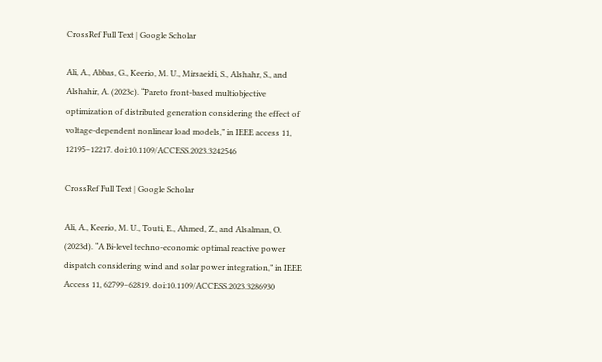CrossRef Full Text | Google Scholar

Ali, A., Abbas, G., Keerio, M. U., Mirsaeidi, S., Alshahr, S., and Alshahir, A. (2023c). “Pareto front-based multiobjective optimization of distributed generation considering the effect of voltage-dependent nonlinear load models,” in IEEE access 11, 12195–12217. doi:10.1109/ACCESS.2023.3242546

CrossRef Full Text | Google Scholar

Ali, A., Keerio, M. U., Touti, E., Ahmed, Z., and Alsalman, O. (2023d). “A Bi-level techno-economic optimal reactive power dispatch considering wind and solar power integration,” in IEEE Access 11, 62799–62819. doi:10.1109/ACCESS.2023.3286930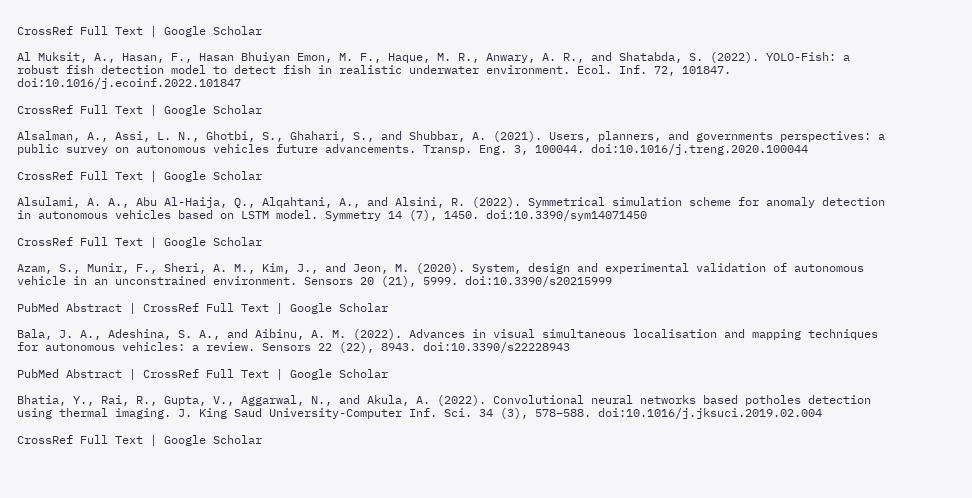CrossRef Full Text | Google Scholar

Al Muksit, A., Hasan, F., Hasan Bhuiyan Emon, M. F., Haque, M. R., Anwary, A. R., and Shatabda, S. (2022). YOLO-Fish: a robust fish detection model to detect fish in realistic underwater environment. Ecol. Inf. 72, 101847. doi:10.1016/j.ecoinf.2022.101847

CrossRef Full Text | Google Scholar

Alsalman, A., Assi, L. N., Ghotbi, S., Ghahari, S., and Shubbar, A. (2021). Users, planners, and governments perspectives: a public survey on autonomous vehicles future advancements. Transp. Eng. 3, 100044. doi:10.1016/j.treng.2020.100044

CrossRef Full Text | Google Scholar

Alsulami, A. A., Abu Al-Haija, Q., Alqahtani, A., and Alsini, R. (2022). Symmetrical simulation scheme for anomaly detection in autonomous vehicles based on LSTM model. Symmetry 14 (7), 1450. doi:10.3390/sym14071450

CrossRef Full Text | Google Scholar

Azam, S., Munir, F., Sheri, A. M., Kim, J., and Jeon, M. (2020). System, design and experimental validation of autonomous vehicle in an unconstrained environment. Sensors 20 (21), 5999. doi:10.3390/s20215999

PubMed Abstract | CrossRef Full Text | Google Scholar

Bala, J. A., Adeshina, S. A., and Aibinu, A. M. (2022). Advances in visual simultaneous localisation and mapping techniques for autonomous vehicles: a review. Sensors 22 (22), 8943. doi:10.3390/s22228943

PubMed Abstract | CrossRef Full Text | Google Scholar

Bhatia, Y., Rai, R., Gupta, V., Aggarwal, N., and Akula, A. (2022). Convolutional neural networks based potholes detection using thermal imaging. J. King Saud University-Computer Inf. Sci. 34 (3), 578–588. doi:10.1016/j.jksuci.2019.02.004

CrossRef Full Text | Google Scholar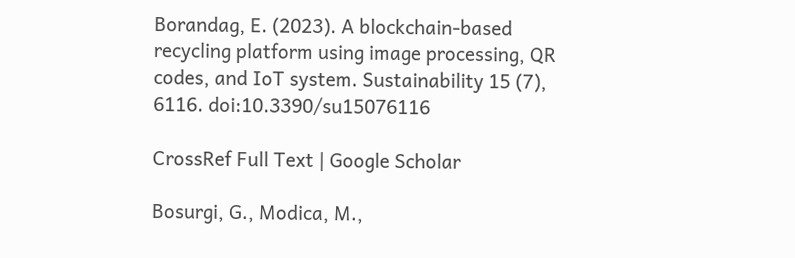Borandag, E. (2023). A blockchain-based recycling platform using image processing, QR codes, and IoT system. Sustainability 15 (7), 6116. doi:10.3390/su15076116

CrossRef Full Text | Google Scholar

Bosurgi, G., Modica, M.,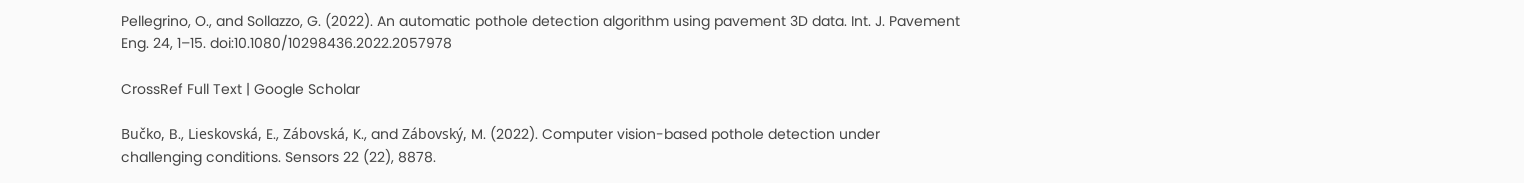Pellegrino, O., and Sollazzo, G. (2022). An automatic pothole detection algorithm using pavement 3D data. Int. J. Pavement Eng. 24, 1–15. doi:10.1080/10298436.2022.2057978

CrossRef Full Text | Google Scholar

Bučko, B., Lieskovská, E., Zábovská, K., and Zábovský, M. (2022). Computer vision-based pothole detection under challenging conditions. Sensors 22 (22), 8878.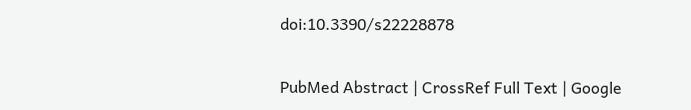doi:10.3390/s22228878

PubMed Abstract | CrossRef Full Text | Google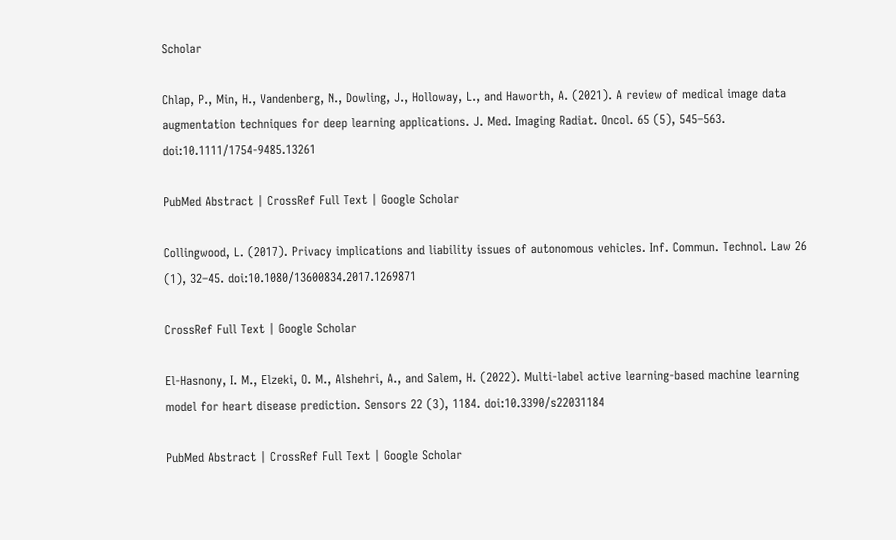Scholar

Chlap, P., Min, H., Vandenberg, N., Dowling, J., Holloway, L., and Haworth, A. (2021). A review of medical image data augmentation techniques for deep learning applications. J. Med. Imaging Radiat. Oncol. 65 (5), 545–563. doi:10.1111/1754-9485.13261

PubMed Abstract | CrossRef Full Text | Google Scholar

Collingwood, L. (2017). Privacy implications and liability issues of autonomous vehicles. Inf. Commun. Technol. Law 26 (1), 32–45. doi:10.1080/13600834.2017.1269871

CrossRef Full Text | Google Scholar

El-Hasnony, I. M., Elzeki, O. M., Alshehri, A., and Salem, H. (2022). Multi-label active learning-based machine learning model for heart disease prediction. Sensors 22 (3), 1184. doi:10.3390/s22031184

PubMed Abstract | CrossRef Full Text | Google Scholar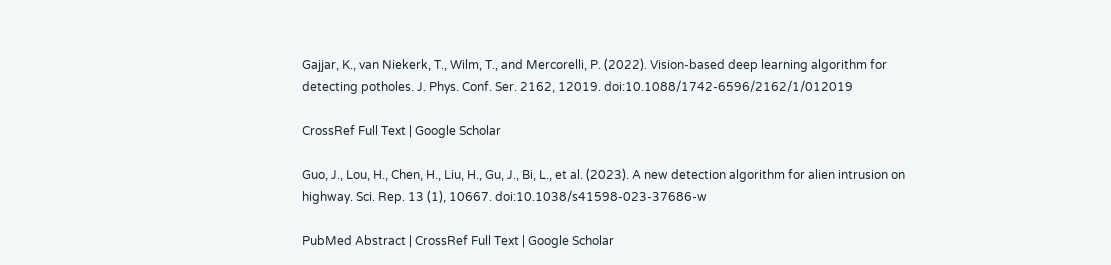Gajjar, K., van Niekerk, T., Wilm, T., and Mercorelli, P. (2022). Vision-based deep learning algorithm for detecting potholes. J. Phys. Conf. Ser. 2162, 12019. doi:10.1088/1742-6596/2162/1/012019

CrossRef Full Text | Google Scholar

Guo, J., Lou, H., Chen, H., Liu, H., Gu, J., Bi, L., et al. (2023). A new detection algorithm for alien intrusion on highway. Sci. Rep. 13 (1), 10667. doi:10.1038/s41598-023-37686-w

PubMed Abstract | CrossRef Full Text | Google Scholar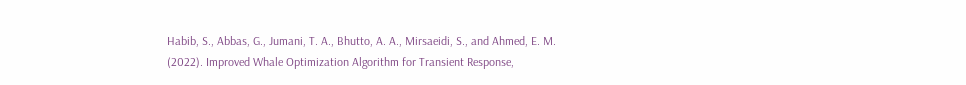Habib, S., Abbas, G., Jumani, T. A., Bhutto, A. A., Mirsaeidi, S., and Ahmed, E. M. (2022). Improved Whale Optimization Algorithm for Transient Response,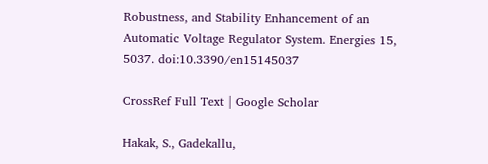Robustness, and Stability Enhancement of an Automatic Voltage Regulator System. Energies 15, 5037. doi:10.3390/en15145037

CrossRef Full Text | Google Scholar

Hakak, S., Gadekallu,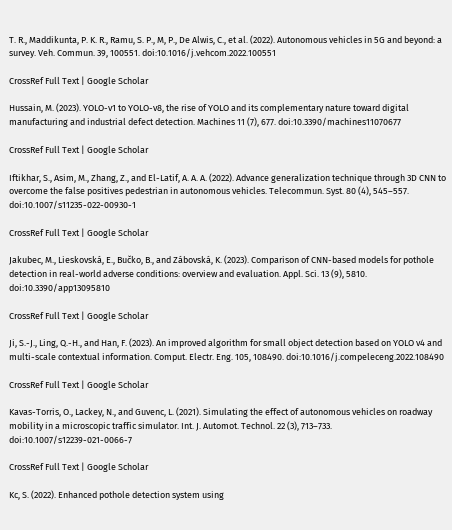T. R., Maddikunta, P. K. R., Ramu, S. P., M, P., De Alwis, C., et al. (2022). Autonomous vehicles in 5G and beyond: a survey. Veh. Commun. 39, 100551. doi:10.1016/j.vehcom.2022.100551

CrossRef Full Text | Google Scholar

Hussain, M. (2023). YOLO-v1 to YOLO-v8, the rise of YOLO and its complementary nature toward digital manufacturing and industrial defect detection. Machines 11 (7), 677. doi:10.3390/machines11070677

CrossRef Full Text | Google Scholar

Iftikhar, S., Asim, M., Zhang, Z., and El-Latif, A. A. A. (2022). Advance generalization technique through 3D CNN to overcome the false positives pedestrian in autonomous vehicles. Telecommun. Syst. 80 (4), 545–557. doi:10.1007/s11235-022-00930-1

CrossRef Full Text | Google Scholar

Jakubec, M., Lieskovská, E., Bučko, B., and Zábovská, K. (2023). Comparison of CNN-based models for pothole detection in real-world adverse conditions: overview and evaluation. Appl. Sci. 13 (9), 5810. doi:10.3390/app13095810

CrossRef Full Text | Google Scholar

Ji, S.-J., Ling, Q.-H., and Han, F. (2023). An improved algorithm for small object detection based on YOLO v4 and multi-scale contextual information. Comput. Electr. Eng. 105, 108490. doi:10.1016/j.compeleceng.2022.108490

CrossRef Full Text | Google Scholar

Kavas-Torris, O., Lackey, N., and Guvenc, L. (2021). Simulating the effect of autonomous vehicles on roadway mobility in a microscopic traffic simulator. Int. J. Automot. Technol. 22 (3), 713–733. doi:10.1007/s12239-021-0066-7

CrossRef Full Text | Google Scholar

Kc, S. (2022). Enhanced pothole detection system using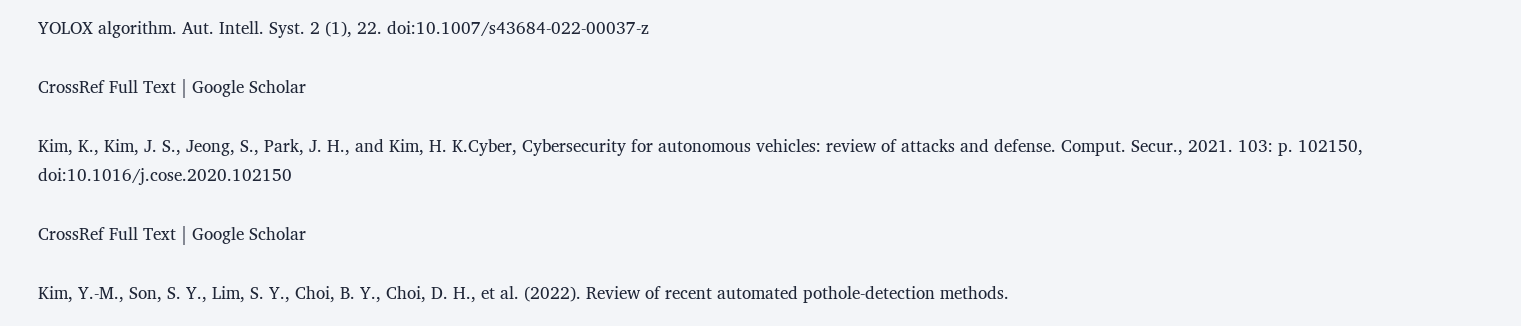YOLOX algorithm. Aut. Intell. Syst. 2 (1), 22. doi:10.1007/s43684-022-00037-z

CrossRef Full Text | Google Scholar

Kim, K., Kim, J. S., Jeong, S., Park, J. H., and Kim, H. K.Cyber, Cybersecurity for autonomous vehicles: review of attacks and defense. Comput. Secur., 2021. 103: p. 102150, doi:10.1016/j.cose.2020.102150

CrossRef Full Text | Google Scholar

Kim, Y.-M., Son, S. Y., Lim, S. Y., Choi, B. Y., Choi, D. H., et al. (2022). Review of recent automated pothole-detection methods.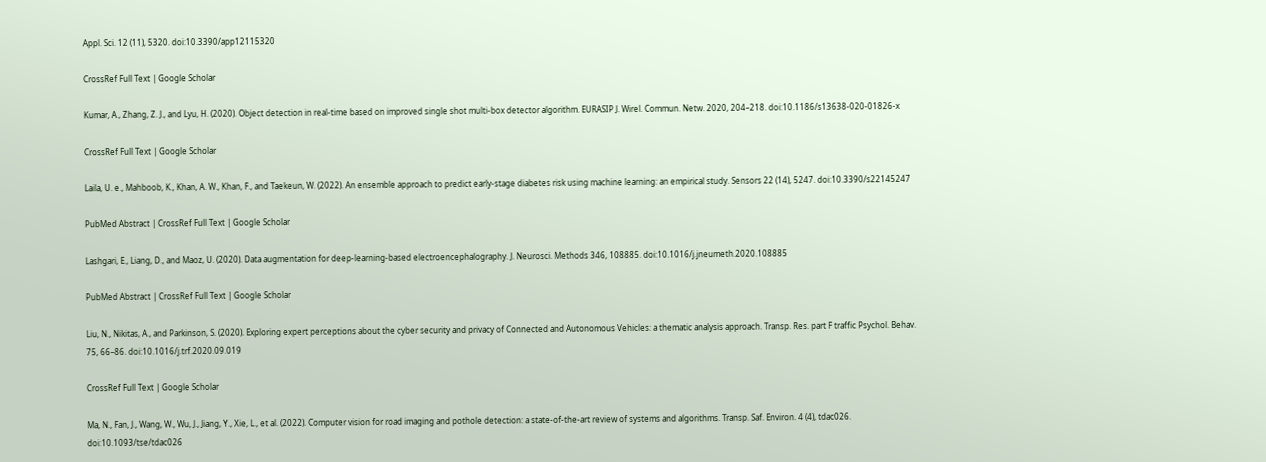Appl. Sci. 12 (11), 5320. doi:10.3390/app12115320

CrossRef Full Text | Google Scholar

Kumar, A., Zhang, Z. J., and Lyu, H. (2020). Object detection in real-time based on improved single shot multi-box detector algorithm. EURASIP J. Wirel. Commun. Netw. 2020, 204–218. doi:10.1186/s13638-020-01826-x

CrossRef Full Text | Google Scholar

Laila, U. e., Mahboob, K., Khan, A. W., Khan, F., and Taekeun, W. (2022). An ensemble approach to predict early-stage diabetes risk using machine learning: an empirical study. Sensors 22 (14), 5247. doi:10.3390/s22145247

PubMed Abstract | CrossRef Full Text | Google Scholar

Lashgari, E., Liang, D., and Maoz, U. (2020). Data augmentation for deep-learning-based electroencephalography. J. Neurosci. Methods 346, 108885. doi:10.1016/j.jneumeth.2020.108885

PubMed Abstract | CrossRef Full Text | Google Scholar

Liu, N., Nikitas, A., and Parkinson, S. (2020). Exploring expert perceptions about the cyber security and privacy of Connected and Autonomous Vehicles: a thematic analysis approach. Transp. Res. part F traffic Psychol. Behav. 75, 66–86. doi:10.1016/j.trf.2020.09.019

CrossRef Full Text | Google Scholar

Ma, N., Fan, J., Wang, W., Wu, J., Jiang, Y., Xie, L., et al. (2022). Computer vision for road imaging and pothole detection: a state-of-the-art review of systems and algorithms. Transp. Saf. Environ. 4 (4), tdac026. doi:10.1093/tse/tdac026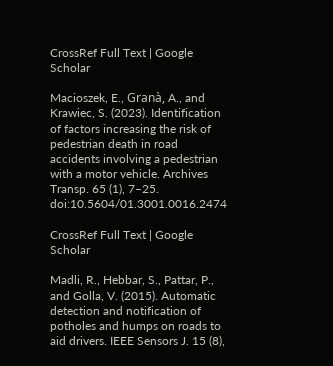CrossRef Full Text | Google Scholar

Macioszek, E., Granà, A., and Krawiec, S. (2023). Identification of factors increasing the risk of pedestrian death in road accidents involving a pedestrian with a motor vehicle. Archives Transp. 65 (1), 7–25. doi:10.5604/01.3001.0016.2474

CrossRef Full Text | Google Scholar

Madli, R., Hebbar, S., Pattar, P., and Golla, V. (2015). Automatic detection and notification of potholes and humps on roads to aid drivers. IEEE Sensors J. 15 (8),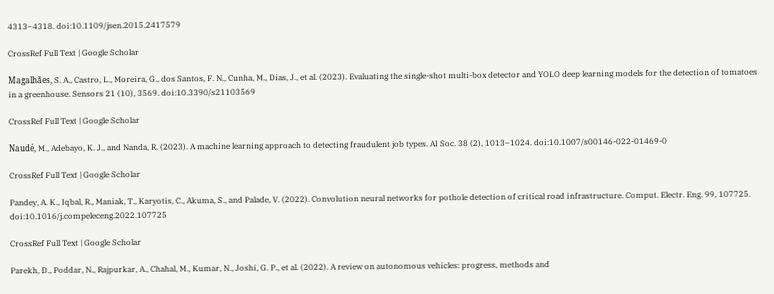4313–4318. doi:10.1109/jsen.2015.2417579

CrossRef Full Text | Google Scholar

Magalhães, S. A., Castro, L., Moreira, G., dos Santos, F. N., Cunha, M., Dias, J., et al. (2023). Evaluating the single-shot multi-box detector and YOLO deep learning models for the detection of tomatoes in a greenhouse. Sensors 21 (10), 3569. doi:10.3390/s21103569

CrossRef Full Text | Google Scholar

Naudé, M., Adebayo, K. J., and Nanda, R. (2023). A machine learning approach to detecting fraudulent job types. AI Soc. 38 (2), 1013–1024. doi:10.1007/s00146-022-01469-0

CrossRef Full Text | Google Scholar

Pandey, A. K., Iqbal, R., Maniak, T., Karyotis, C., Akuma, S., and Palade, V. (2022). Convolution neural networks for pothole detection of critical road infrastructure. Comput. Electr. Eng. 99, 107725. doi:10.1016/j.compeleceng.2022.107725

CrossRef Full Text | Google Scholar

Parekh, D., Poddar, N., Rajpurkar, A., Chahal, M., Kumar, N., Joshi, G. P., et al. (2022). A review on autonomous vehicles: progress, methods and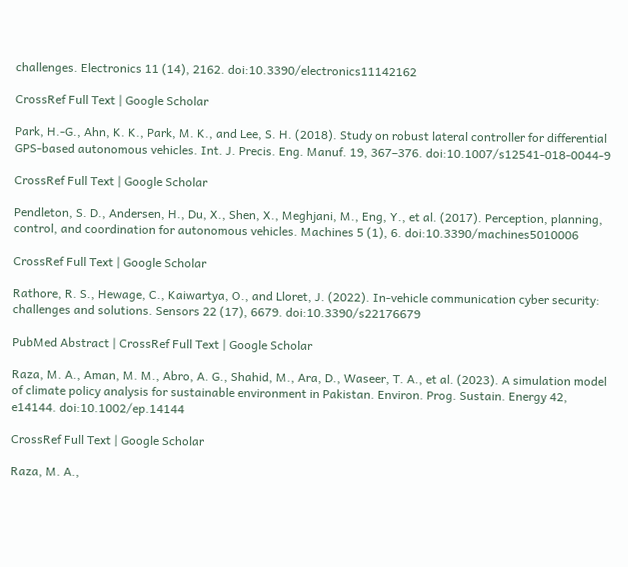challenges. Electronics 11 (14), 2162. doi:10.3390/electronics11142162

CrossRef Full Text | Google Scholar

Park, H.-G., Ahn, K. K., Park, M. K., and Lee, S. H. (2018). Study on robust lateral controller for differential GPS-based autonomous vehicles. Int. J. Precis. Eng. Manuf. 19, 367–376. doi:10.1007/s12541-018-0044-9

CrossRef Full Text | Google Scholar

Pendleton, S. D., Andersen, H., Du, X., Shen, X., Meghjani, M., Eng, Y., et al. (2017). Perception, planning, control, and coordination for autonomous vehicles. Machines 5 (1), 6. doi:10.3390/machines5010006

CrossRef Full Text | Google Scholar

Rathore, R. S., Hewage, C., Kaiwartya, O., and Lloret, J. (2022). In-vehicle communication cyber security: challenges and solutions. Sensors 22 (17), 6679. doi:10.3390/s22176679

PubMed Abstract | CrossRef Full Text | Google Scholar

Raza, M. A., Aman, M. M., Abro, A. G., Shahid, M., Ara, D., Waseer, T. A., et al. (2023). A simulation model of climate policy analysis for sustainable environment in Pakistan. Environ. Prog. Sustain. Energy 42, e14144. doi:10.1002/ep.14144

CrossRef Full Text | Google Scholar

Raza, M. A.,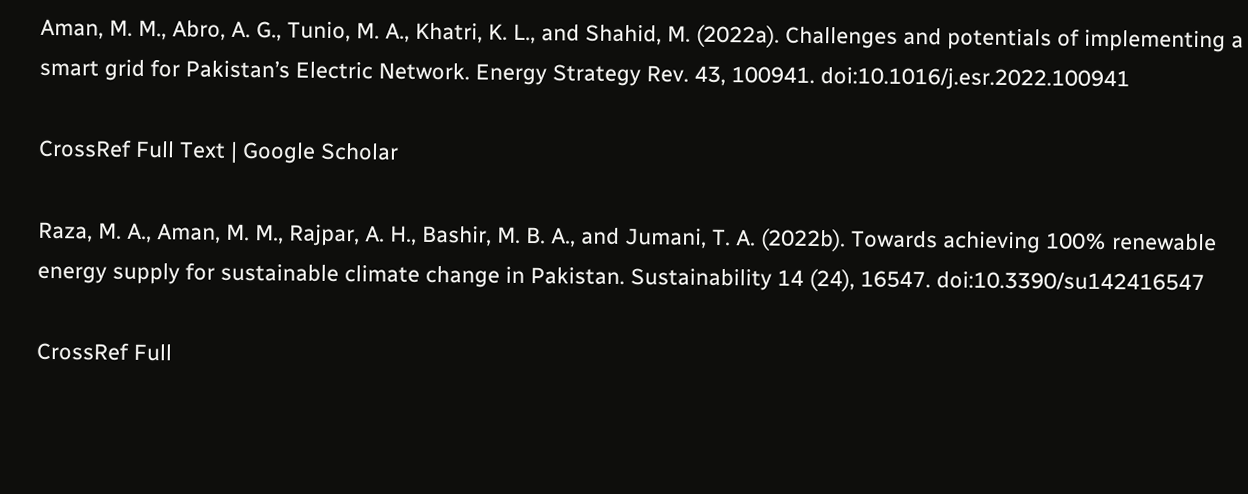Aman, M. M., Abro, A. G., Tunio, M. A., Khatri, K. L., and Shahid, M. (2022a). Challenges and potentials of implementing a smart grid for Pakistan’s Electric Network. Energy Strategy Rev. 43, 100941. doi:10.1016/j.esr.2022.100941

CrossRef Full Text | Google Scholar

Raza, M. A., Aman, M. M., Rajpar, A. H., Bashir, M. B. A., and Jumani, T. A. (2022b). Towards achieving 100% renewable energy supply for sustainable climate change in Pakistan. Sustainability 14 (24), 16547. doi:10.3390/su142416547

CrossRef Full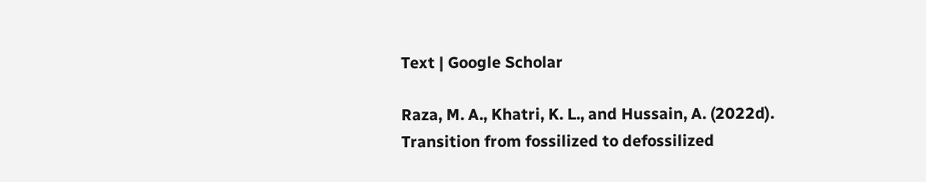Text | Google Scholar

Raza, M. A., Khatri, K. L., and Hussain, A. (2022d). Transition from fossilized to defossilized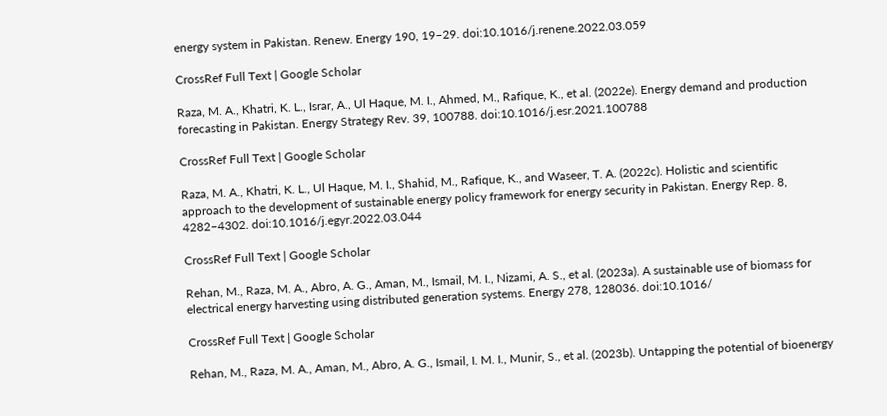energy system in Pakistan. Renew. Energy 190, 19–29. doi:10.1016/j.renene.2022.03.059

CrossRef Full Text | Google Scholar

Raza, M. A., Khatri, K. L., Israr, A., Ul Haque, M. I., Ahmed, M., Rafique, K., et al. (2022e). Energy demand and production forecasting in Pakistan. Energy Strategy Rev. 39, 100788. doi:10.1016/j.esr.2021.100788

CrossRef Full Text | Google Scholar

Raza, M. A., Khatri, K. L., Ul Haque, M. I., Shahid, M., Rafique, K., and Waseer, T. A. (2022c). Holistic and scientific approach to the development of sustainable energy policy framework for energy security in Pakistan. Energy Rep. 8, 4282–4302. doi:10.1016/j.egyr.2022.03.044

CrossRef Full Text | Google Scholar

Rehan, M., Raza, M. A., Abro, A. G., Aman, M., Ismail, M. I., Nizami, A. S., et al. (2023a). A sustainable use of biomass for electrical energy harvesting using distributed generation systems. Energy 278, 128036. doi:10.1016/

CrossRef Full Text | Google Scholar

Rehan, M., Raza, M. A., Aman, M., Abro, A. G., Ismail, I. M. I., Munir, S., et al. (2023b). Untapping the potential of bioenergy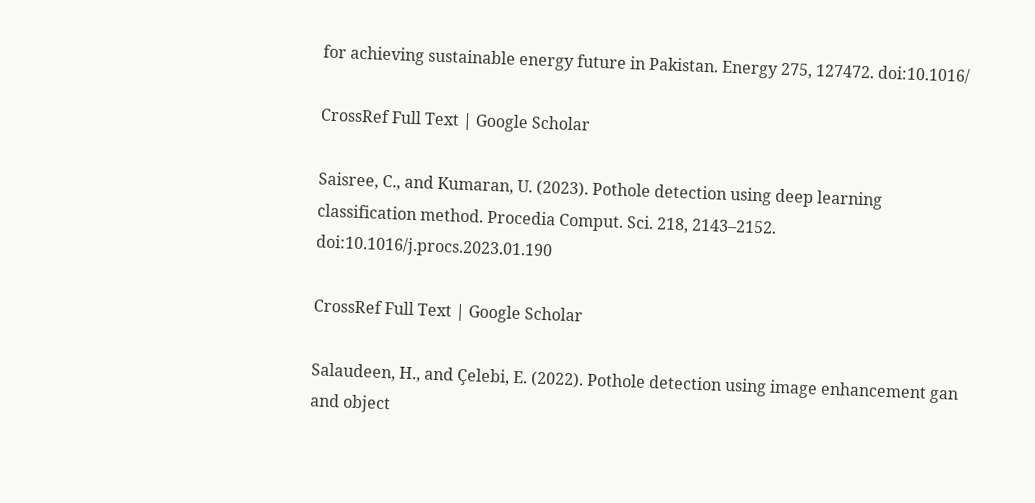for achieving sustainable energy future in Pakistan. Energy 275, 127472. doi:10.1016/

CrossRef Full Text | Google Scholar

Saisree, C., and Kumaran, U. (2023). Pothole detection using deep learning classification method. Procedia Comput. Sci. 218, 2143–2152. doi:10.1016/j.procs.2023.01.190

CrossRef Full Text | Google Scholar

Salaudeen, H., and Çelebi, E. (2022). Pothole detection using image enhancement gan and object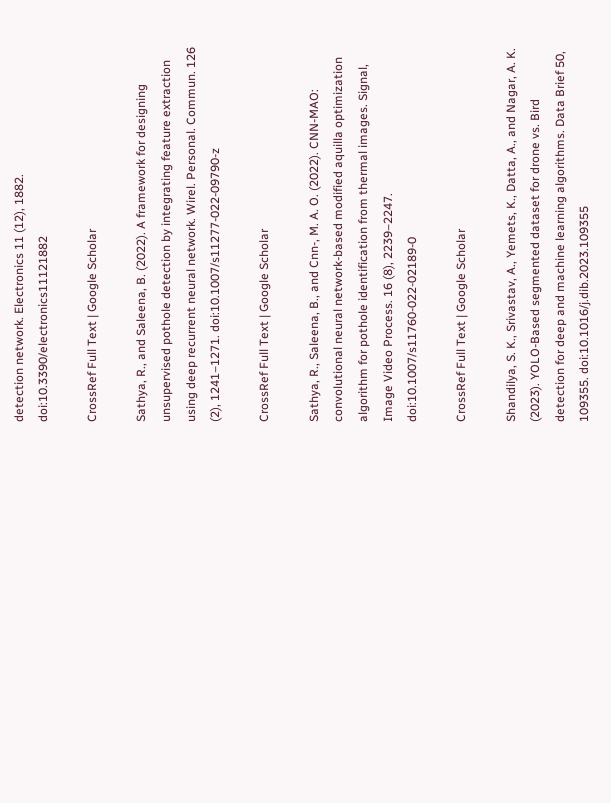detection network. Electronics 11 (12), 1882. doi:10.3390/electronics11121882

CrossRef Full Text | Google Scholar

Sathya, R., and Saleena, B. (2022). A framework for designing unsupervised pothole detection by integrating feature extraction using deep recurrent neural network. Wirel. Personal. Commun. 126 (2), 1241–1271. doi:10.1007/s11277-022-09790-z

CrossRef Full Text | Google Scholar

Sathya, R., Saleena, B., and Cnn-, M. A. O. (2022). CNN-MAO: convolutional neural network-based modified aquilla optimization algorithm for pothole identification from thermal images. Signal, Image Video Process. 16 (8), 2239–2247. doi:10.1007/s11760-022-02189-0

CrossRef Full Text | Google Scholar

Shandilya, S. K., Srivastav, A., Yemets, K., Datta, A., and Nagar, A. K. (2023). YOLO-Based segmented dataset for drone vs. Bird detection for deep and machine learning algorithms. Data Brief 50, 109355. doi:10.1016/j.dib.2023.109355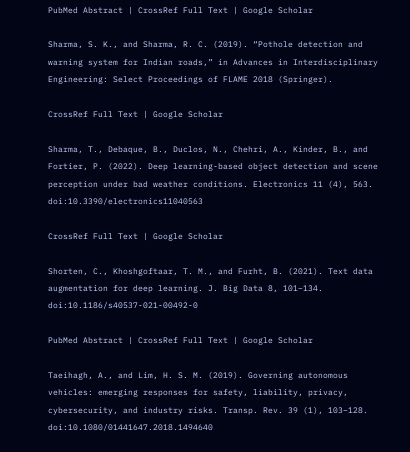PubMed Abstract | CrossRef Full Text | Google Scholar

Sharma, S. K., and Sharma, R. C. (2019). “Pothole detection and warning system for Indian roads,” in Advances in Interdisciplinary Engineering: Select Proceedings of FLAME 2018 (Springer).

CrossRef Full Text | Google Scholar

Sharma, T., Debaque, B., Duclos, N., Chehri, A., Kinder, B., and Fortier, P. (2022). Deep learning-based object detection and scene perception under bad weather conditions. Electronics 11 (4), 563. doi:10.3390/electronics11040563

CrossRef Full Text | Google Scholar

Shorten, C., Khoshgoftaar, T. M., and Furht, B. (2021). Text data augmentation for deep learning. J. Big Data 8, 101–134. doi:10.1186/s40537-021-00492-0

PubMed Abstract | CrossRef Full Text | Google Scholar

Taeihagh, A., and Lim, H. S. M. (2019). Governing autonomous vehicles: emerging responses for safety, liability, privacy, cybersecurity, and industry risks. Transp. Rev. 39 (1), 103–128. doi:10.1080/01441647.2018.1494640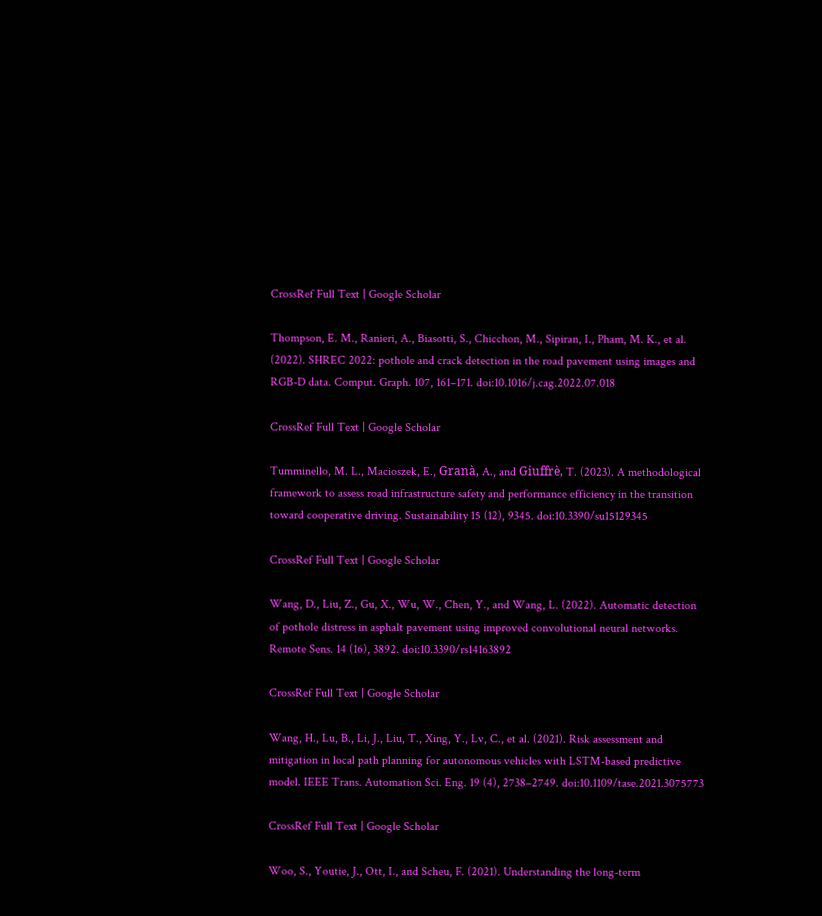CrossRef Full Text | Google Scholar

Thompson, E. M., Ranieri, A., Biasotti, S., Chicchon, M., Sipiran, I., Pham, M. K., et al. (2022). SHREC 2022: pothole and crack detection in the road pavement using images and RGB-D data. Comput. Graph. 107, 161–171. doi:10.1016/j.cag.2022.07.018

CrossRef Full Text | Google Scholar

Tumminello, M. L., Macioszek, E., Granà, A., and Giuffrè, T. (2023). A methodological framework to assess road infrastructure safety and performance efficiency in the transition toward cooperative driving. Sustainability 15 (12), 9345. doi:10.3390/su15129345

CrossRef Full Text | Google Scholar

Wang, D., Liu, Z., Gu, X., Wu, W., Chen, Y., and Wang, L. (2022). Automatic detection of pothole distress in asphalt pavement using improved convolutional neural networks. Remote Sens. 14 (16), 3892. doi:10.3390/rs14163892

CrossRef Full Text | Google Scholar

Wang, H., Lu, B., Li, J., Liu, T., Xing, Y., Lv, C., et al. (2021). Risk assessment and mitigation in local path planning for autonomous vehicles with LSTM-based predictive model. IEEE Trans. Automation Sci. Eng. 19 (4), 2738–2749. doi:10.1109/tase.2021.3075773

CrossRef Full Text | Google Scholar

Woo, S., Youtie, J., Ott, I., and Scheu, F. (2021). Understanding the long-term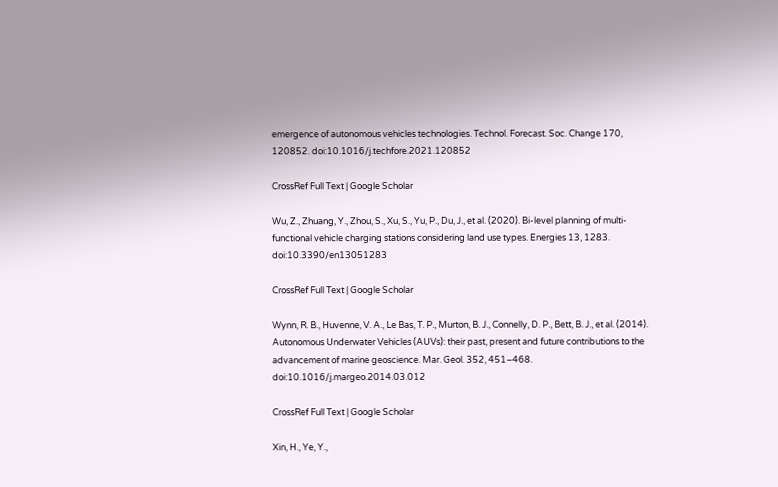emergence of autonomous vehicles technologies. Technol. Forecast. Soc. Change 170, 120852. doi:10.1016/j.techfore.2021.120852

CrossRef Full Text | Google Scholar

Wu, Z., Zhuang, Y., Zhou, S., Xu, S., Yu, P., Du, J., et al. (2020). Bi-level planning of multi-functional vehicle charging stations considering land use types. Energies 13, 1283. doi:10.3390/en13051283

CrossRef Full Text | Google Scholar

Wynn, R. B., Huvenne, V. A., Le Bas, T. P., Murton, B. J., Connelly, D. P., Bett, B. J., et al. (2014). Autonomous Underwater Vehicles (AUVs): their past, present and future contributions to the advancement of marine geoscience. Mar. Geol. 352, 451–468. doi:10.1016/j.margeo.2014.03.012

CrossRef Full Text | Google Scholar

Xin, H., Ye, Y.,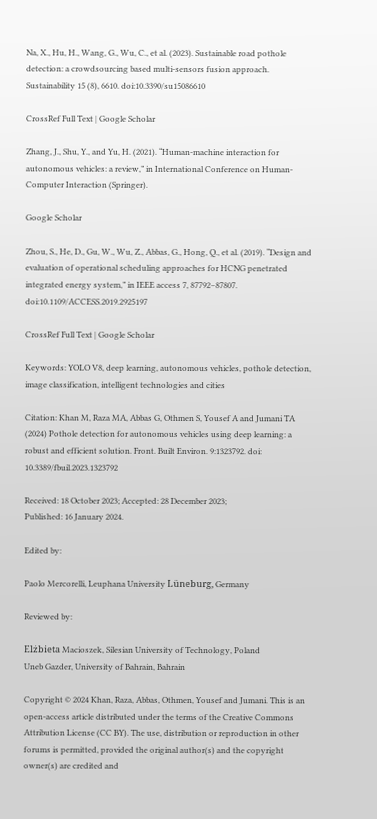Na, X., Hu, H., Wang, G., Wu, C., et al. (2023). Sustainable road pothole detection: a crowdsourcing based multi-sensors fusion approach. Sustainability 15 (8), 6610. doi:10.3390/su15086610

CrossRef Full Text | Google Scholar

Zhang, J., Shu, Y., and Yu, H. (2021). “Human-machine interaction for autonomous vehicles: a review,” in International Conference on Human-Computer Interaction (Springer).

Google Scholar

Zhou, S., He, D., Gu, W., Wu, Z., Abbas, G., Hong, Q., et al. (2019). “Design and evaluation of operational scheduling approaches for HCNG penetrated integrated energy system,” in IEEE access 7, 87792–87807. doi:10.1109/ACCESS.2019.2925197

CrossRef Full Text | Google Scholar

Keywords: YOLO V8, deep learning, autonomous vehicles, pothole detection, image classification, intelligent technologies and cities

Citation: Khan M, Raza MA, Abbas G, Othmen S, Yousef A and Jumani TA (2024) Pothole detection for autonomous vehicles using deep learning: a robust and efficient solution. Front. Built Environ. 9:1323792. doi: 10.3389/fbuil.2023.1323792

Received: 18 October 2023; Accepted: 28 December 2023;
Published: 16 January 2024.

Edited by:

Paolo Mercorelli, Leuphana University Lüneburg, Germany

Reviewed by:

Elżbieta Macioszek, Silesian University of Technology, Poland
Uneb Gazder, University of Bahrain, Bahrain

Copyright © 2024 Khan, Raza, Abbas, Othmen, Yousef and Jumani. This is an open-access article distributed under the terms of the Creative Commons Attribution License (CC BY). The use, distribution or reproduction in other forums is permitted, provided the original author(s) and the copyright owner(s) are credited and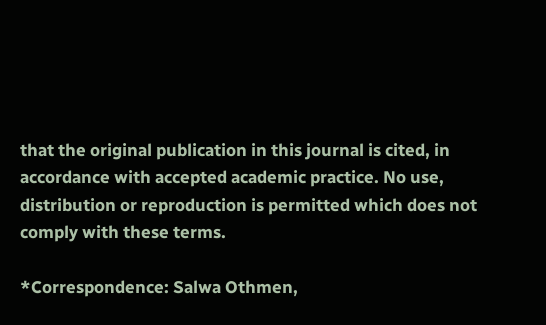that the original publication in this journal is cited, in accordance with accepted academic practice. No use, distribution or reproduction is permitted which does not comply with these terms.

*Correspondence: Salwa Othmen,